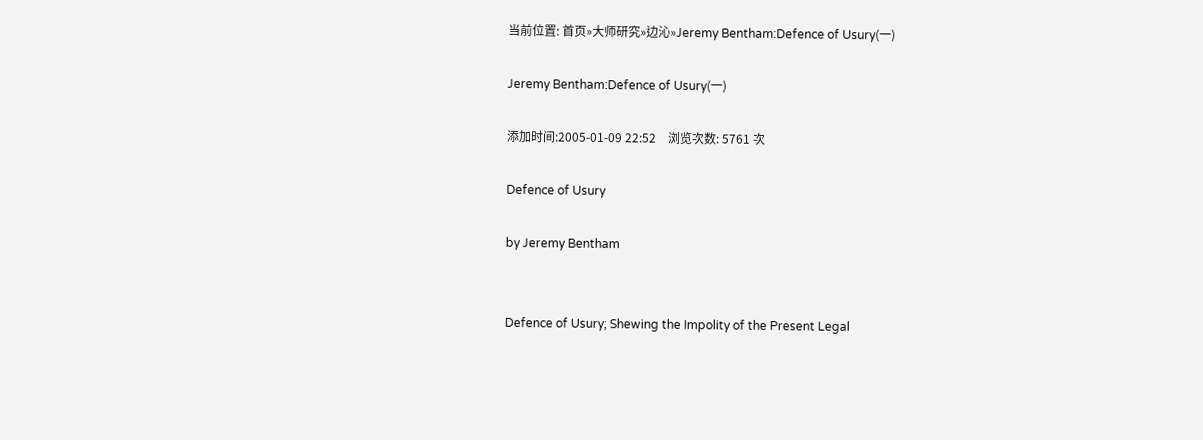当前位置: 首页»大师研究»边沁»Jeremy Bentham:Defence of Usury(一)

Jeremy Bentham:Defence of Usury(一)

添加时间:2005-01-09 22:52    浏览次数: 5761 次

Defence of Usury

by Jeremy Bentham


Defence of Usury; Shewing the Impolity of the Present Legal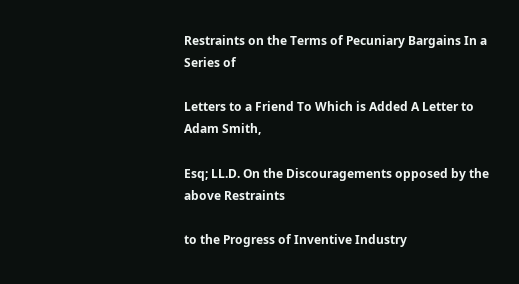Restraints on the Terms of Pecuniary Bargains In a Series of

Letters to a Friend To Which is Added A Letter to Adam Smith,

Esq; LL.D. On the Discouragements opposed by the above Restraints

to the Progress of Inventive Industry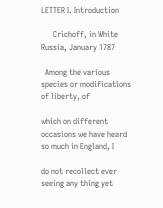LETTER I. Introduction

      Crichoff, in White Russia, January 1787

  Among the various species or modifications of liberty, of

which on different occasions we have heard so much in England, I

do not recollect ever seeing any thing yet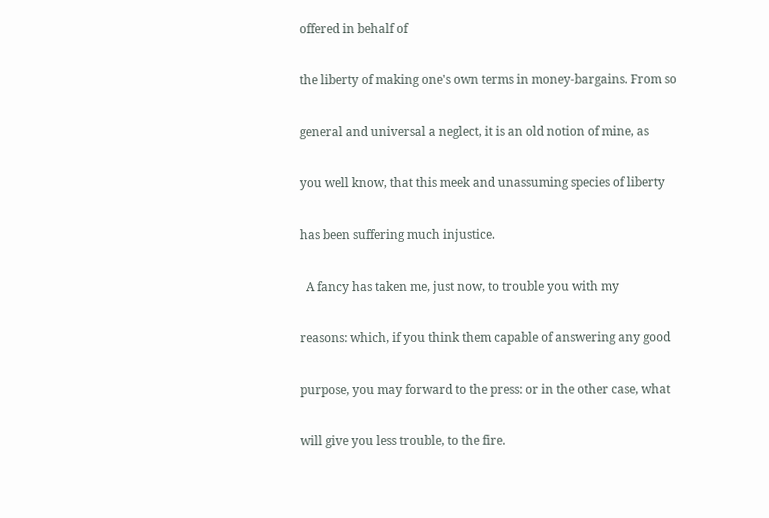offered in behalf of

the liberty of making one's own terms in money-bargains. From so

general and universal a neglect, it is an old notion of mine, as

you well know, that this meek and unassuming species of liberty

has been suffering much injustice.

  A fancy has taken me, just now, to trouble you with my

reasons: which, if you think them capable of answering any good

purpose, you may forward to the press: or in the other case, what

will give you less trouble, to the fire.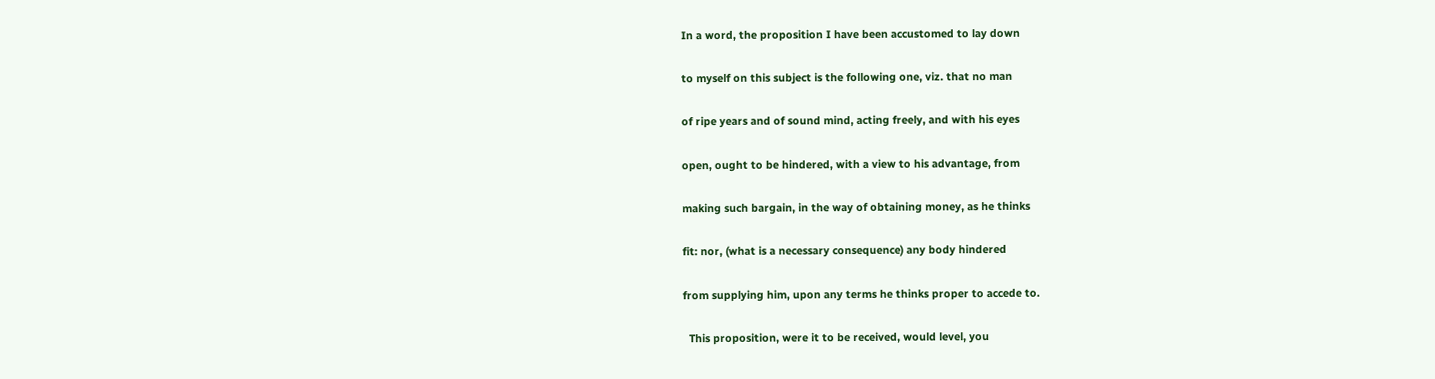In a word, the proposition I have been accustomed to lay down

to myself on this subject is the following one, viz. that no man

of ripe years and of sound mind, acting freely, and with his eyes

open, ought to be hindered, with a view to his advantage, from

making such bargain, in the way of obtaining money, as he thinks

fit: nor, (what is a necessary consequence) any body hindered

from supplying him, upon any terms he thinks proper to accede to.

  This proposition, were it to be received, would level, you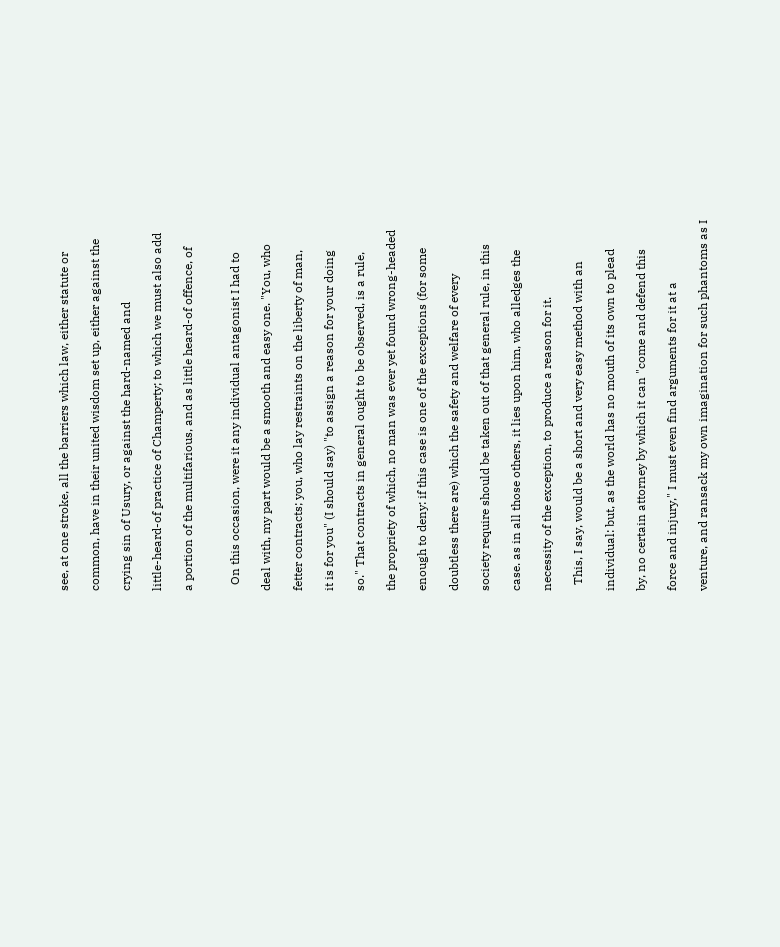see, at one stroke, all the barriers which law, either statute or

common, have in their united wisdom set up, either against the

crying sin of Usury, or against the hard-named and

little-heard-of practice of Champerty; to which we must also add

a portion of the multifarious, and as little heard-of offence, of


  On this occasion, were it any individual antagonist I had to

deal with, my part would be a smooth and easy one. "You, who

fetter contracts; you, who lay restraints on the liberty of man,

it is for you" (I should say) "to assign a reason for your doing

so." That contracts in general ought to be observed, is a rule,

the propriety of which, no man was ever yet found wrong-headed

enough to deny: if this case is one of the exceptions (for some

doubtless there are) which the safety and welfare of every

society require should be taken out of that general rule, in this

case. as in all those others, it lies upon him, who alledges the

necessity of the exception, to produce a reason for it.

  This, I say, would be a short and very easy method with an

individual: but, as the world has no mouth of its own to plead

by, no certain attorney by which it can "come and defend this

force and injury," I must even find arguments for it at a

venture, and ransack my own imagination for such phantoms as I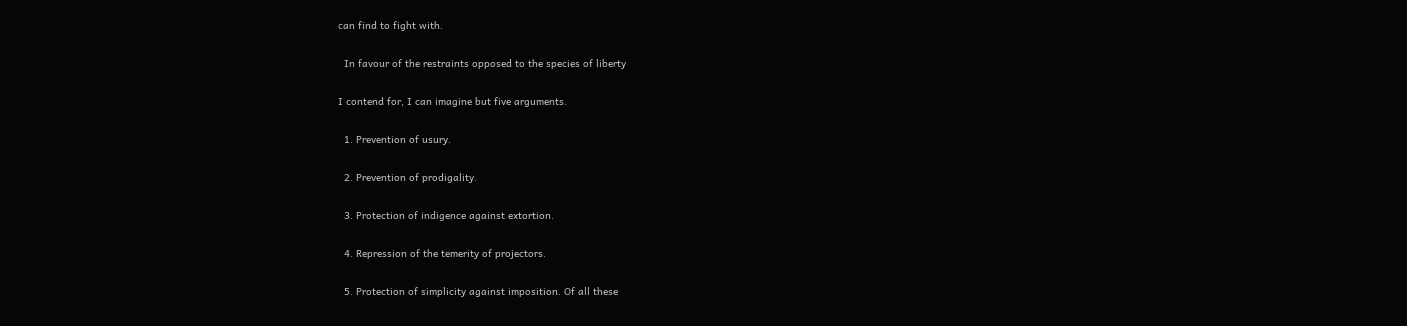can find to fight with.

  In favour of the restraints opposed to the species of liberty

I contend for, I can imagine but five arguments.

  1. Prevention of usury.

  2. Prevention of prodigality.

  3. Protection of indigence against extortion.

  4. Repression of the temerity of projectors.

  5. Protection of simplicity against imposition. Of all these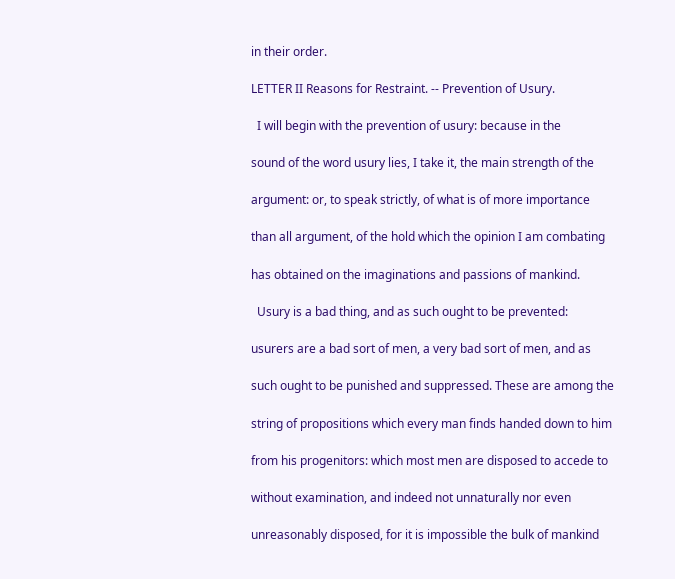in their order.

LETTER II Reasons for Restraint. -- Prevention of Usury.

  I will begin with the prevention of usury: because in the

sound of the word usury lies, I take it, the main strength of the

argument: or, to speak strictly, of what is of more importance

than all argument, of the hold which the opinion I am combating

has obtained on the imaginations and passions of mankind.

  Usury is a bad thing, and as such ought to be prevented:

usurers are a bad sort of men, a very bad sort of men, and as

such ought to be punished and suppressed. These are among the

string of propositions which every man finds handed down to him

from his progenitors: which most men are disposed to accede to

without examination, and indeed not unnaturally nor even

unreasonably disposed, for it is impossible the bulk of mankind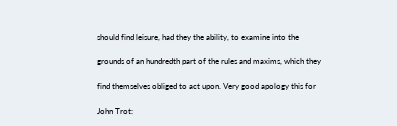should find leisure, had they the ability, to examine into the

grounds of an hundredth part of the rules and maxims, which they

find themselves obliged to act upon. Very good apology this for

John Trot: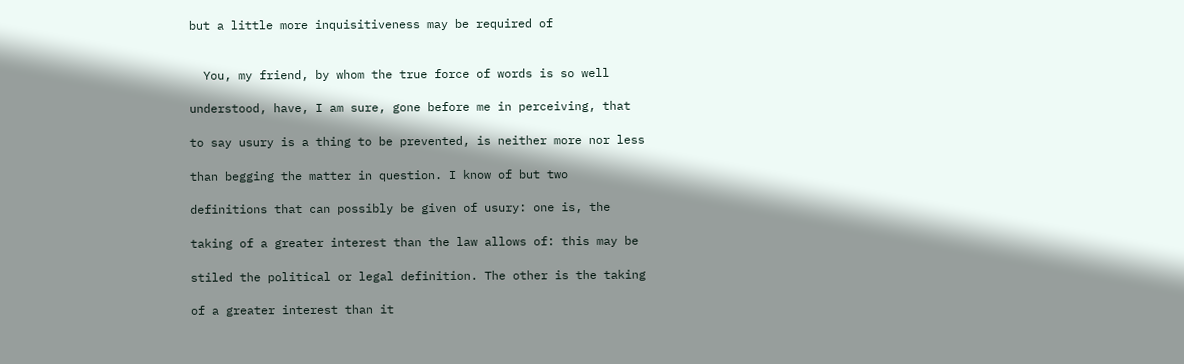but a little more inquisitiveness may be required of


  You, my friend, by whom the true force of words is so well

understood, have, I am sure, gone before me in perceiving, that

to say usury is a thing to be prevented, is neither more nor less

than begging the matter in question. I know of but two

definitions that can possibly be given of usury: one is, the

taking of a greater interest than the law allows of: this may be

stiled the political or legal definition. The other is the taking

of a greater interest than it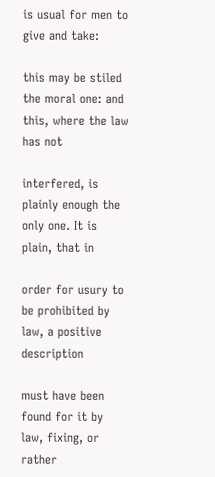is usual for men to give and take:

this may be stiled the moral one: and this, where the law has not

interfered, is plainly enough the only one. It is plain, that in

order for usury to be prohibited by law, a positive description

must have been found for it by law, fixing, or rather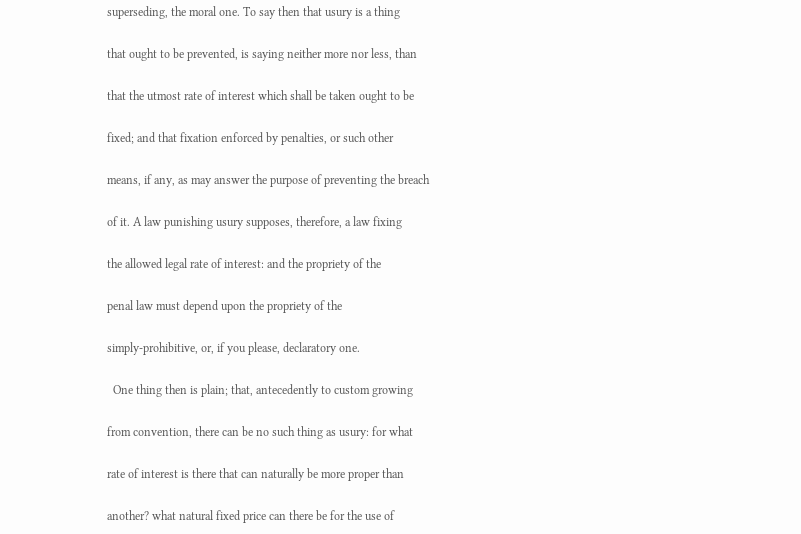superseding, the moral one. To say then that usury is a thing

that ought to be prevented, is saying neither more nor less, than

that the utmost rate of interest which shall be taken ought to be

fixed; and that fixation enforced by penalties, or such other

means, if any, as may answer the purpose of preventing the breach

of it. A law punishing usury supposes, therefore, a law fixing

the allowed legal rate of interest: and the propriety of the

penal law must depend upon the propriety of the

simply-prohibitive, or, if you please, declaratory one.

  One thing then is plain; that, antecedently to custom growing

from convention, there can be no such thing as usury: for what

rate of interest is there that can naturally be more proper than

another? what natural fixed price can there be for the use of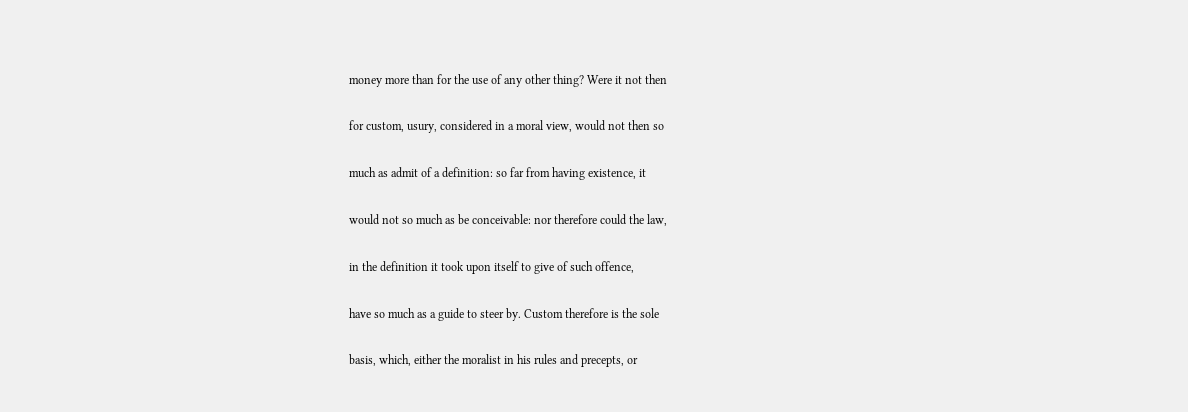money more than for the use of any other thing? Were it not then

for custom, usury, considered in a moral view, would not then so

much as admit of a definition: so far from having existence, it

would not so much as be conceivable: nor therefore could the law,

in the definition it took upon itself to give of such offence,

have so much as a guide to steer by. Custom therefore is the sole

basis, which, either the moralist in his rules and precepts, or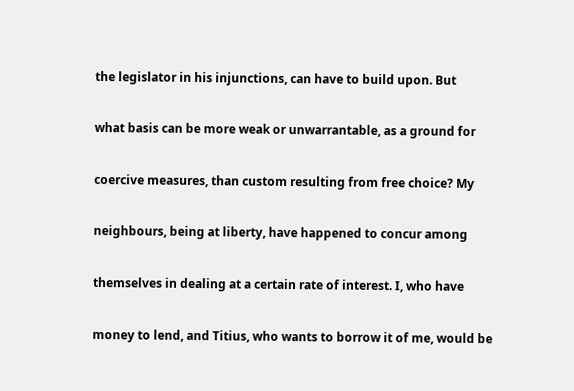the legislator in his injunctions, can have to build upon. But

what basis can be more weak or unwarrantable, as a ground for

coercive measures, than custom resulting from free choice? My

neighbours, being at liberty, have happened to concur among

themselves in dealing at a certain rate of interest. I, who have

money to lend, and Titius, who wants to borrow it of me, would be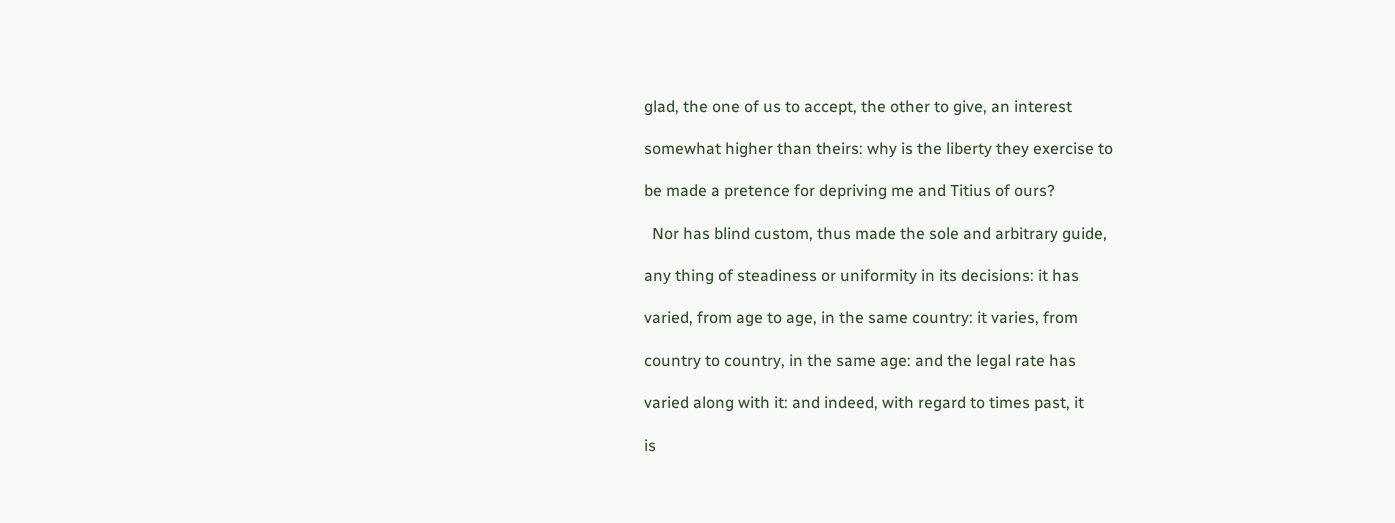glad, the one of us to accept, the other to give, an interest

somewhat higher than theirs: why is the liberty they exercise to

be made a pretence for depriving me and Titius of ours?

  Nor has blind custom, thus made the sole and arbitrary guide,

any thing of steadiness or uniformity in its decisions: it has

varied, from age to age, in the same country: it varies, from

country to country, in the same age: and the legal rate has

varied along with it: and indeed, with regard to times past, it

is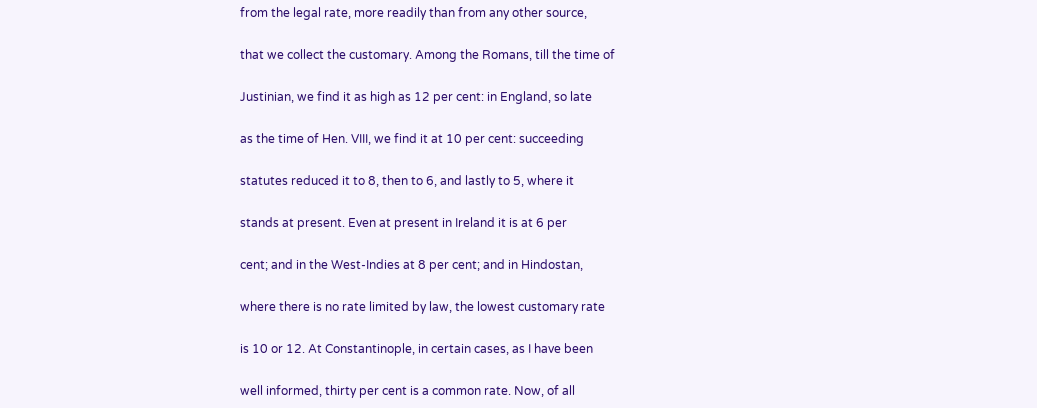from the legal rate, more readily than from any other source,

that we collect the customary. Among the Romans, till the time of

Justinian, we find it as high as 12 per cent: in England, so late

as the time of Hen. VIII, we find it at 10 per cent: succeeding

statutes reduced it to 8, then to 6, and lastly to 5, where it

stands at present. Even at present in Ireland it is at 6 per

cent; and in the West-Indies at 8 per cent; and in Hindostan,

where there is no rate limited by law, the lowest customary rate

is 10 or 12. At Constantinople, in certain cases, as I have been

well informed, thirty per cent is a common rate. Now, of all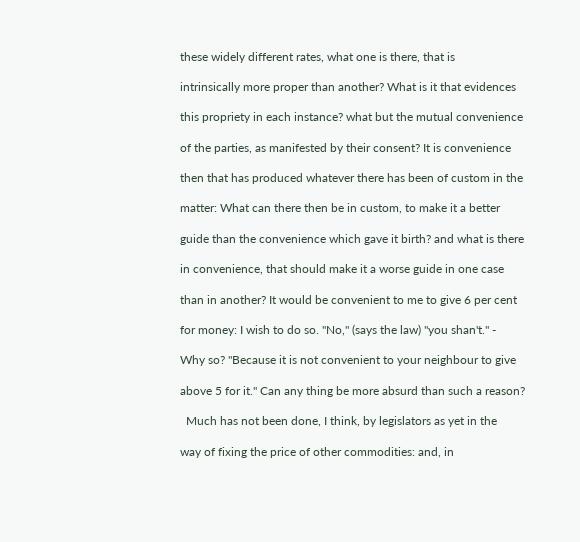these widely different rates, what one is there, that is

intrinsically more proper than another? What is it that evidences

this propriety in each instance? what but the mutual convenience

of the parties, as manifested by their consent? It is convenience

then that has produced whatever there has been of custom in the

matter: What can there then be in custom, to make it a better

guide than the convenience which gave it birth? and what is there

in convenience, that should make it a worse guide in one case

than in another? It would be convenient to me to give 6 per cent

for money: I wish to do so. "No," (says the law) "you shan't." -

Why so? "Because it is not convenient to your neighbour to give

above 5 for it." Can any thing be more absurd than such a reason?

  Much has not been done, I think, by legislators as yet in the

way of fixing the price of other commodities: and, in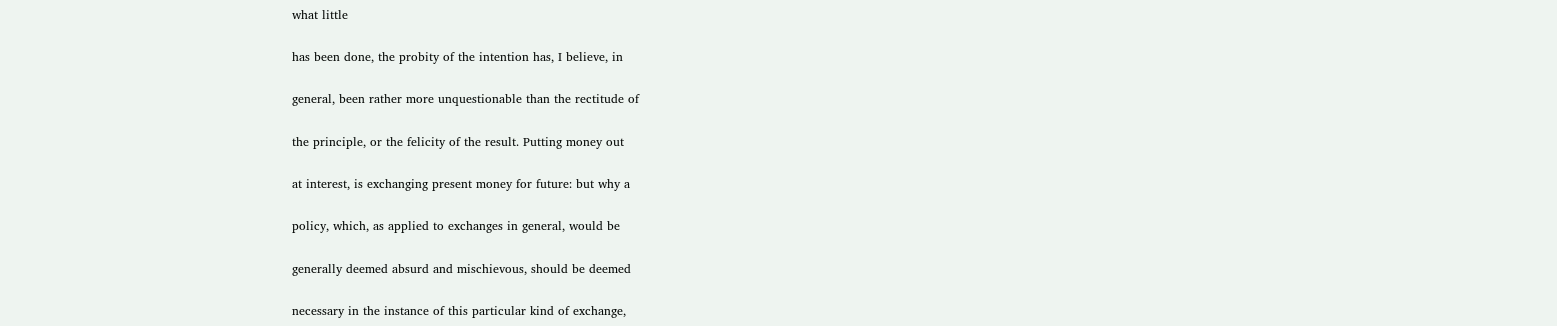what little

has been done, the probity of the intention has, I believe, in

general, been rather more unquestionable than the rectitude of

the principle, or the felicity of the result. Putting money out

at interest, is exchanging present money for future: but why a

policy, which, as applied to exchanges in general, would be

generally deemed absurd and mischievous, should be deemed

necessary in the instance of this particular kind of exchange,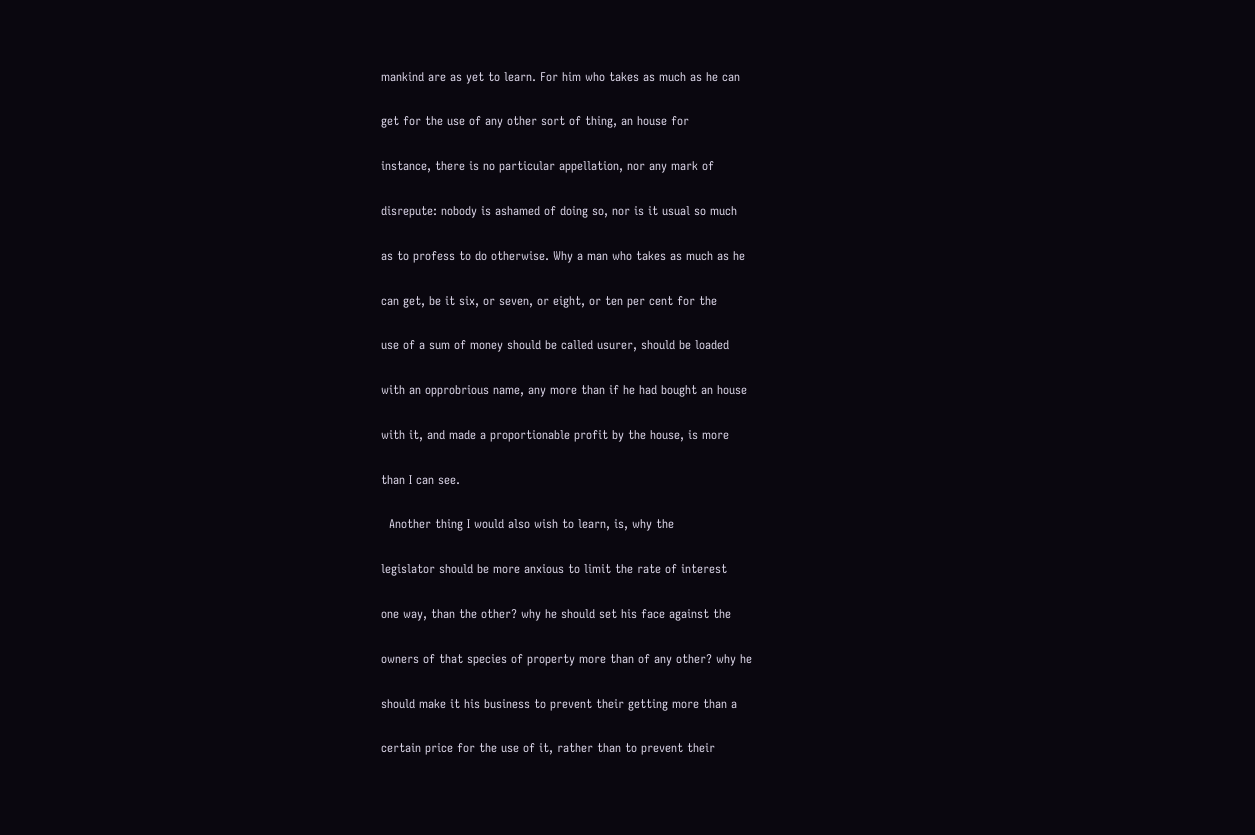mankind are as yet to learn. For him who takes as much as he can

get for the use of any other sort of thing, an house for

instance, there is no particular appellation, nor any mark of

disrepute: nobody is ashamed of doing so, nor is it usual so much

as to profess to do otherwise. Why a man who takes as much as he

can get, be it six, or seven, or eight, or ten per cent for the

use of a sum of money should be called usurer, should be loaded

with an opprobrious name, any more than if he had bought an house

with it, and made a proportionable profit by the house, is more

than I can see.

  Another thing I would also wish to learn, is, why the

legislator should be more anxious to limit the rate of interest

one way, than the other? why he should set his face against the

owners of that species of property more than of any other? why he

should make it his business to prevent their getting more than a

certain price for the use of it, rather than to prevent their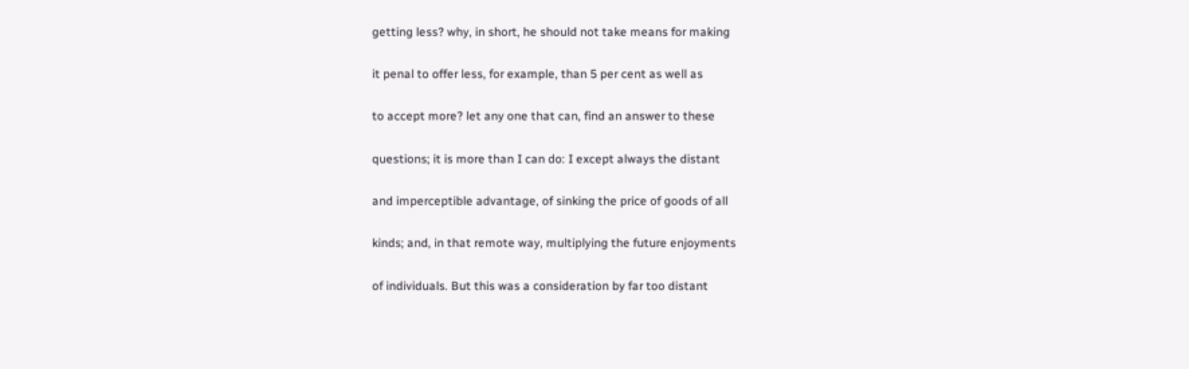getting less? why, in short, he should not take means for making

it penal to offer less, for example, than 5 per cent as well as

to accept more? let any one that can, find an answer to these

questions; it is more than I can do: I except always the distant

and imperceptible advantage, of sinking the price of goods of all

kinds; and, in that remote way, multiplying the future enjoyments

of individuals. But this was a consideration by far too distant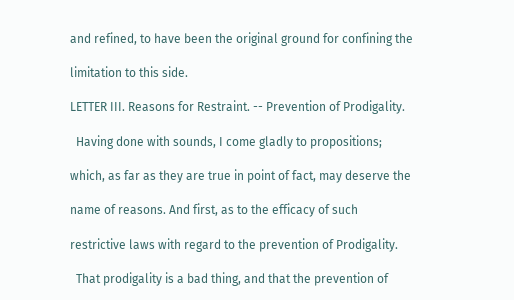and refined, to have been the original ground for confining the

limitation to this side.

LETTER III. Reasons for Restraint. -- Prevention of Prodigality.

  Having done with sounds, I come gladly to propositions;

which, as far as they are true in point of fact, may deserve the

name of reasons. And first, as to the efficacy of such

restrictive laws with regard to the prevention of Prodigality.

  That prodigality is a bad thing, and that the prevention of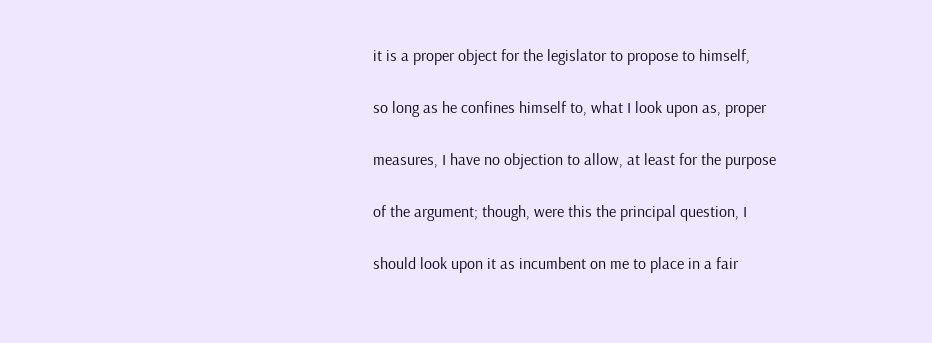it is a proper object for the legislator to propose to himself,

so long as he confines himself to, what I look upon as, proper

measures, I have no objection to allow, at least for the purpose

of the argument; though, were this the principal question, I

should look upon it as incumbent on me to place in a fair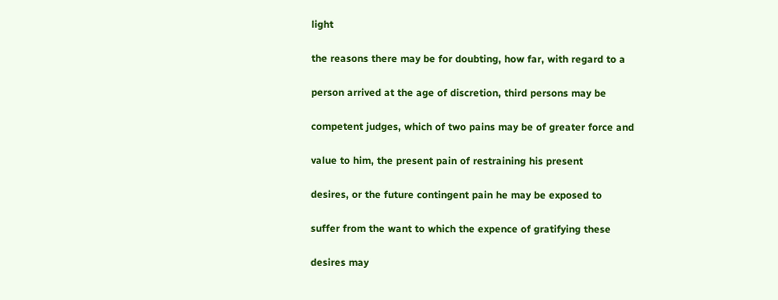light

the reasons there may be for doubting, how far, with regard to a

person arrived at the age of discretion, third persons may be

competent judges, which of two pains may be of greater force and

value to him, the present pain of restraining his present

desires, or the future contingent pain he may be exposed to

suffer from the want to which the expence of gratifying these

desires may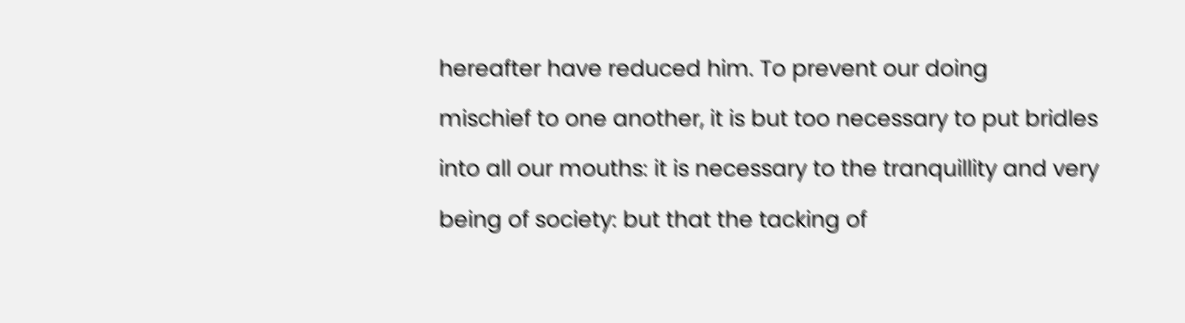hereafter have reduced him. To prevent our doing

mischief to one another, it is but too necessary to put bridles

into all our mouths: it is necessary to the tranquillity and very

being of society: but that the tacking of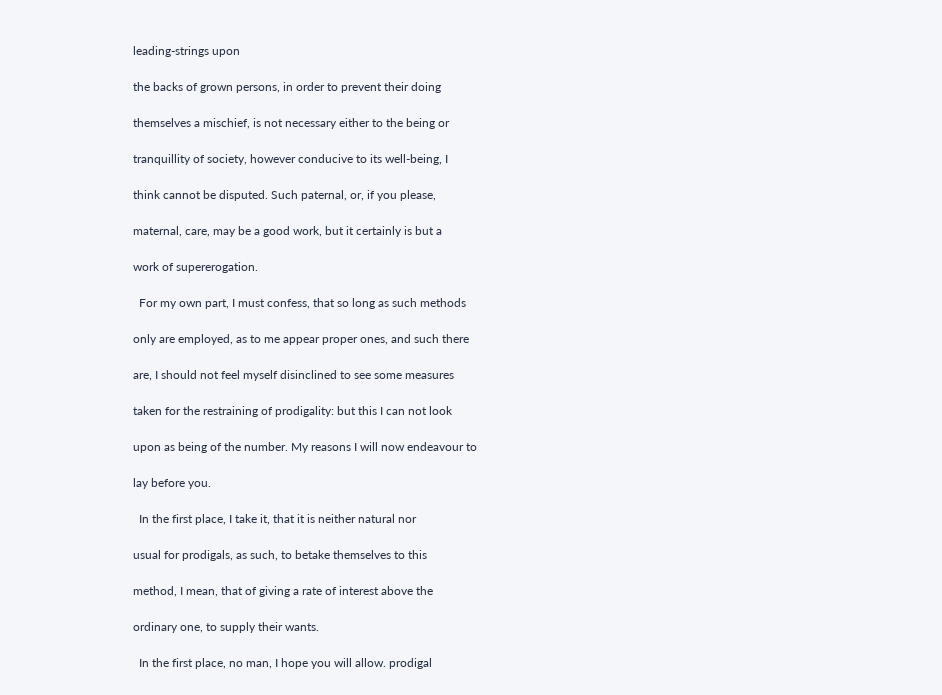leading-strings upon

the backs of grown persons, in order to prevent their doing

themselves a mischief, is not necessary either to the being or

tranquillity of society, however conducive to its well-being, I

think cannot be disputed. Such paternal, or, if you please,

maternal, care, may be a good work, but it certainly is but a

work of supererogation.

  For my own part, I must confess, that so long as such methods

only are employed, as to me appear proper ones, and such there

are, I should not feel myself disinclined to see some measures

taken for the restraining of prodigality: but this I can not look

upon as being of the number. My reasons I will now endeavour to

lay before you.

  In the first place, I take it, that it is neither natural nor

usual for prodigals, as such, to betake themselves to this

method, I mean, that of giving a rate of interest above the

ordinary one, to supply their wants.

  In the first place, no man, I hope you will allow. prodigal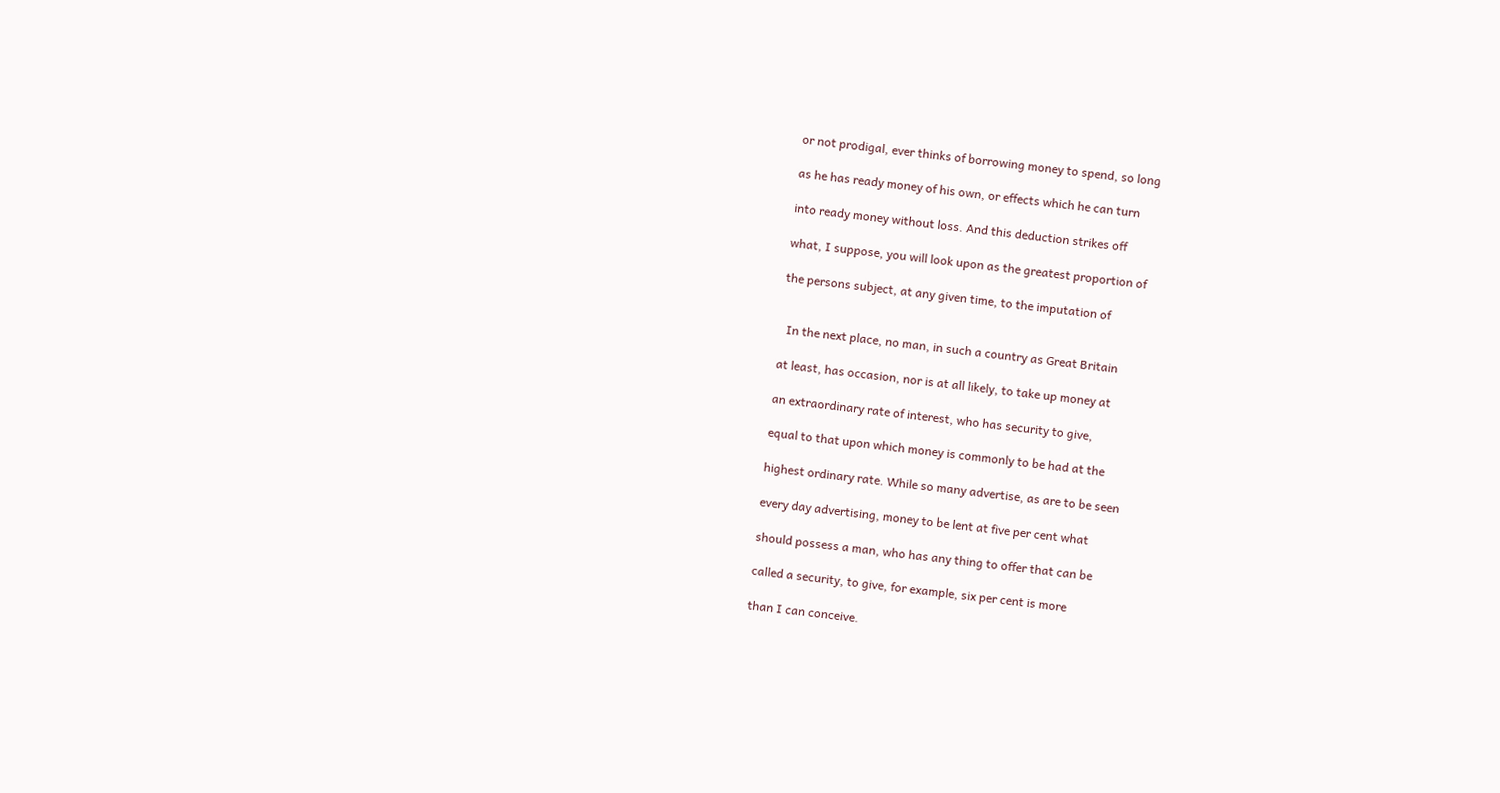or not prodigal, ever thinks of borrowing money to spend, so long

as he has ready money of his own, or effects which he can turn

into ready money without loss. And this deduction strikes off

what, I suppose, you will look upon as the greatest proportion of

the persons subject, at any given time, to the imputation of


  In the next place, no man, in such a country as Great Britain

at least, has occasion, nor is at all likely, to take up money at

an extraordinary rate of interest, who has security to give,

equal to that upon which money is commonly to be had at the

highest ordinary rate. While so many advertise, as are to be seen

every day advertising, money to be lent at five per cent what

should possess a man, who has any thing to offer that can be

called a security, to give, for example, six per cent is more

than I can conceive.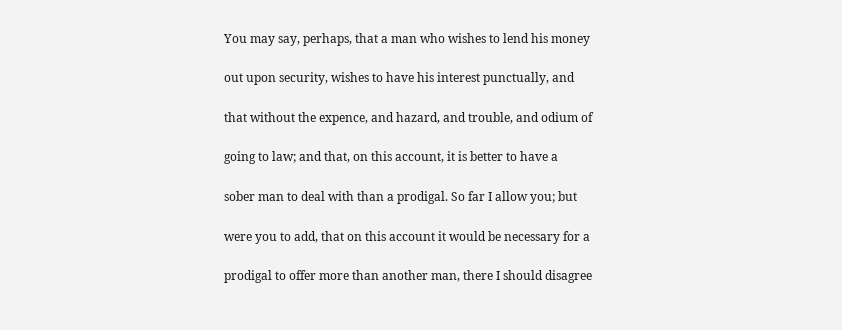You may say, perhaps, that a man who wishes to lend his money

out upon security, wishes to have his interest punctually, and

that without the expence, and hazard, and trouble, and odium of

going to law; and that, on this account, it is better to have a

sober man to deal with than a prodigal. So far I allow you; but

were you to add, that on this account it would be necessary for a

prodigal to offer more than another man, there I should disagree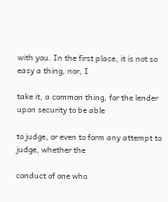with you. In the first place, it is not so easy a thing, nor, I

take it, a common thing, for the lender upon security to be able

to judge, or even to form any attempt to judge, whether the

conduct of one who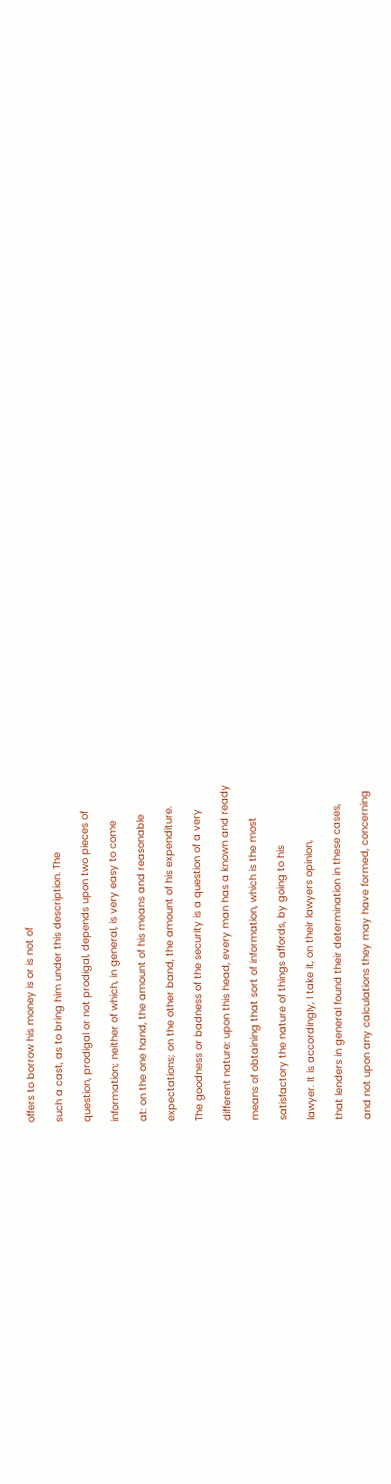offers to borrow his money is or is not of

such a cast, as to bring him under this description. The

question, prodigal or not prodigal, depends upon two pieces of

information; neither of which, in general, is very easy to come

at: on the one hand, the amount of his means and reasonable

expectations; on the other band, the amount of his expenditure.

The goodness or badness of the security is a question of a very

different nature: upon this head, every man has a known and ready

means of obtaining that sort of information, which is the most

satisfactory the nature of things affords, by going to his

lawyer. It is accordingly, I take it, on their lawyers opinion,

that lenders in general found their determination in these cases,

and not upon any calculations they may have formed, concerning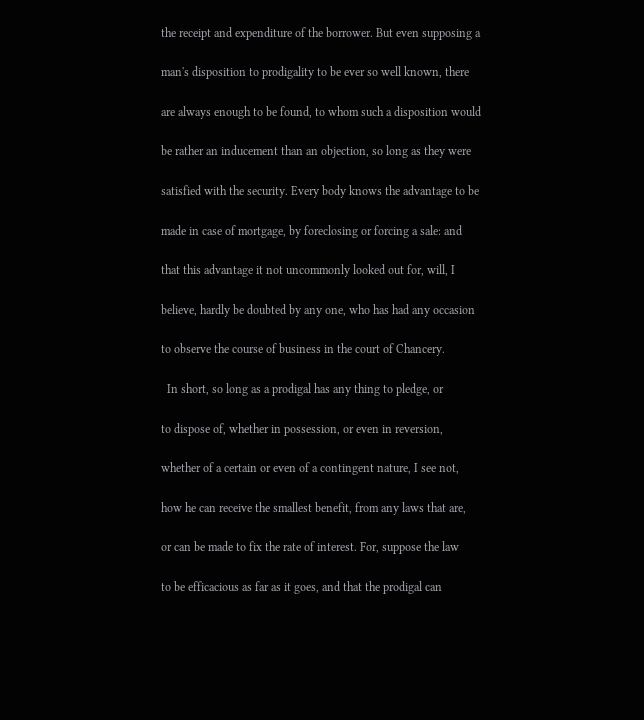the receipt and expenditure of the borrower. But even supposing a

man's disposition to prodigality to be ever so well known, there

are always enough to be found, to whom such a disposition would

be rather an inducement than an objection, so long as they were

satisfied with the security. Every body knows the advantage to be

made in case of mortgage, by foreclosing or forcing a sale: and

that this advantage it not uncommonly looked out for, will, I

believe, hardly be doubted by any one, who has had any occasion

to observe the course of business in the court of Chancery.

  In short, so long as a prodigal has any thing to pledge, or

to dispose of, whether in possession, or even in reversion,

whether of a certain or even of a contingent nature, I see not,

how he can receive the smallest benefit, from any laws that are,

or can be made to fix the rate of interest. For, suppose the law

to be efficacious as far as it goes, and that the prodigal can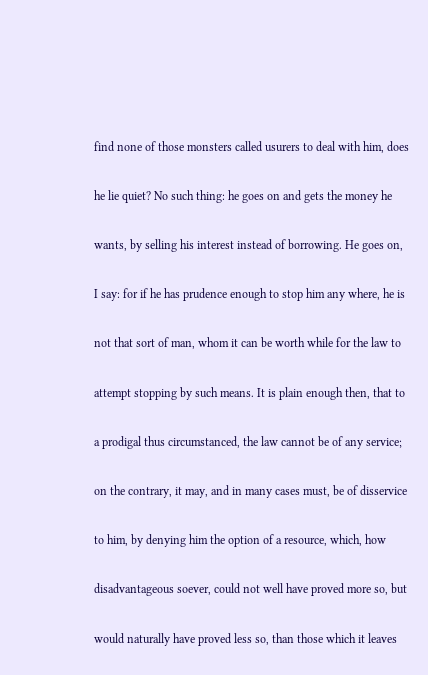find none of those monsters called usurers to deal with him, does

he lie quiet? No such thing: he goes on and gets the money he

wants, by selling his interest instead of borrowing. He goes on,

I say: for if he has prudence enough to stop him any where, he is

not that sort of man, whom it can be worth while for the law to

attempt stopping by such means. It is plain enough then, that to

a prodigal thus circumstanced, the law cannot be of any service;

on the contrary, it may, and in many cases must, be of disservice

to him, by denying him the option of a resource, which, how

disadvantageous soever, could not well have proved more so, but

would naturally have proved less so, than those which it leaves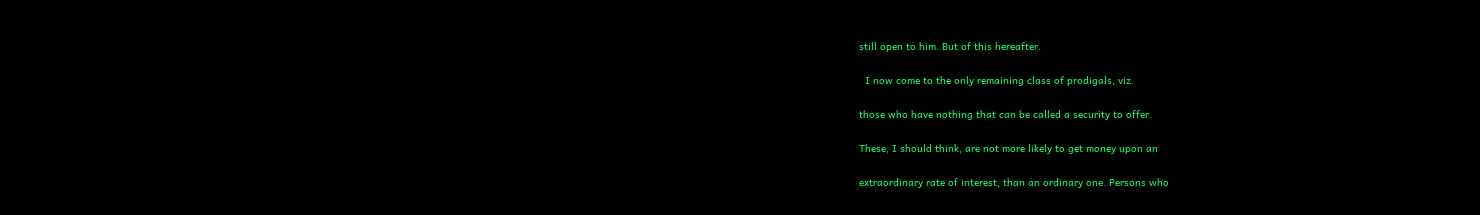still open to him. But of this hereafter.

  I now come to the only remaining class of prodigals, viz.

those who have nothing that can be called a security to offer.

These, I should think, are not more likely to get money upon an

extraordinary rate of interest, than an ordinary one. Persons who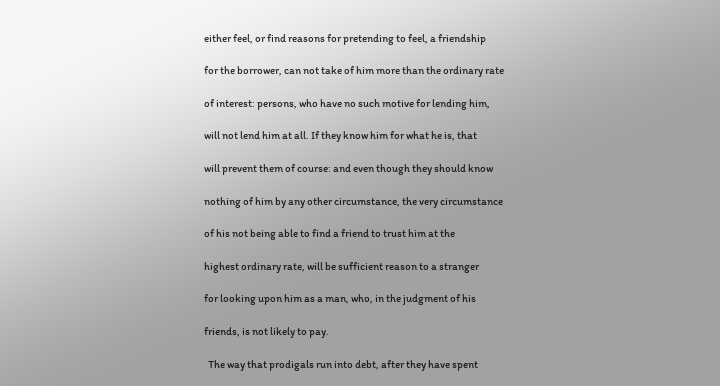either feel, or find reasons for pretending to feel, a friendship

for the borrower, can not take of him more than the ordinary rate

of interest: persons, who have no such motive for lending him,

will not lend him at all. If they know him for what he is, that

will prevent them of course: and even though they should know

nothing of him by any other circumstance, the very circumstance

of his not being able to find a friend to trust him at the

highest ordinary rate, will be sufficient reason to a stranger

for looking upon him as a man, who, in the judgment of his

friends, is not likely to pay.

  The way that prodigals run into debt, after they have spent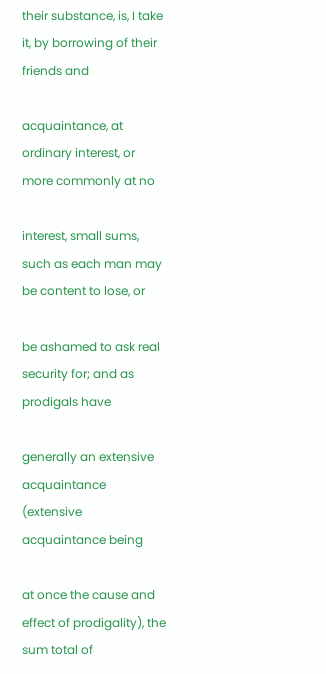their substance, is, I take it, by borrowing of their friends and

acquaintance, at ordinary interest, or more commonly at no

interest, small sums, such as each man may be content to lose, or

be ashamed to ask real security for; and as prodigals have

generally an extensive acquaintance (extensive acquaintance being

at once the cause and effect of prodigality), the sum total of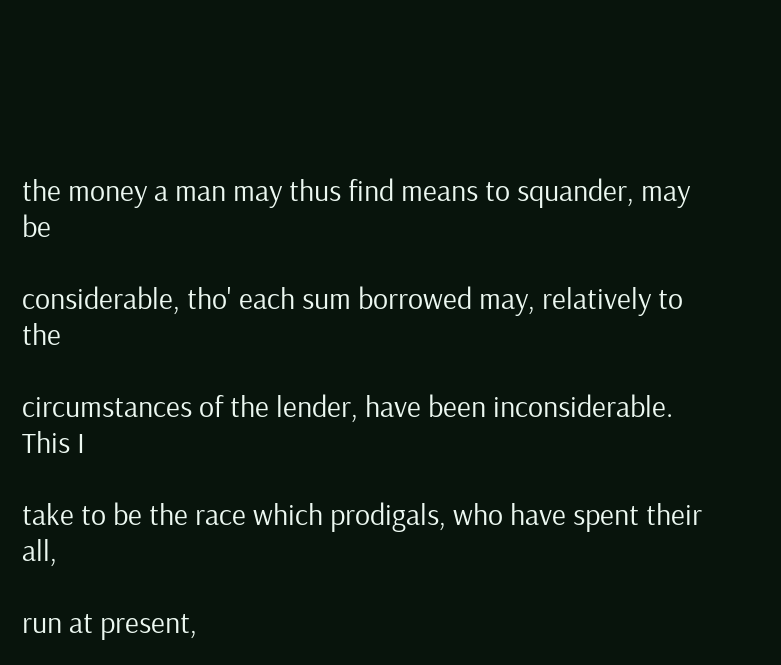the money a man may thus find means to squander, may be

considerable, tho' each sum borrowed may, relatively to the

circumstances of the lender, have been inconsiderable. This I

take to be the race which prodigals, who have spent their all,

run at present,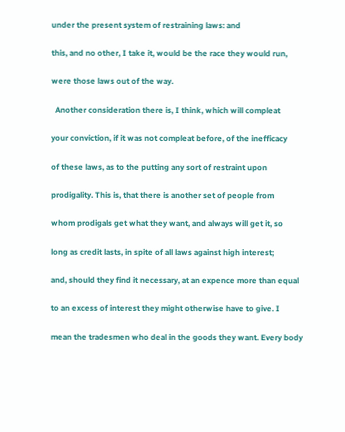under the present system of restraining laws: and

this, and no other, I take it, would be the race they would run,

were those laws out of the way.

  Another consideration there is, I think, which will compleat

your conviction, if it was not compleat before, of the inefficacy

of these laws, as to the putting any sort of restraint upon

prodigality. This is, that there is another set of people from

whom prodigals get what they want, and always will get it, so

long as credit lasts, in spite of all laws against high interest;

and, should they find it necessary, at an expence more than equal

to an excess of interest they might otherwise have to give. I

mean the tradesmen who deal in the goods they want. Every body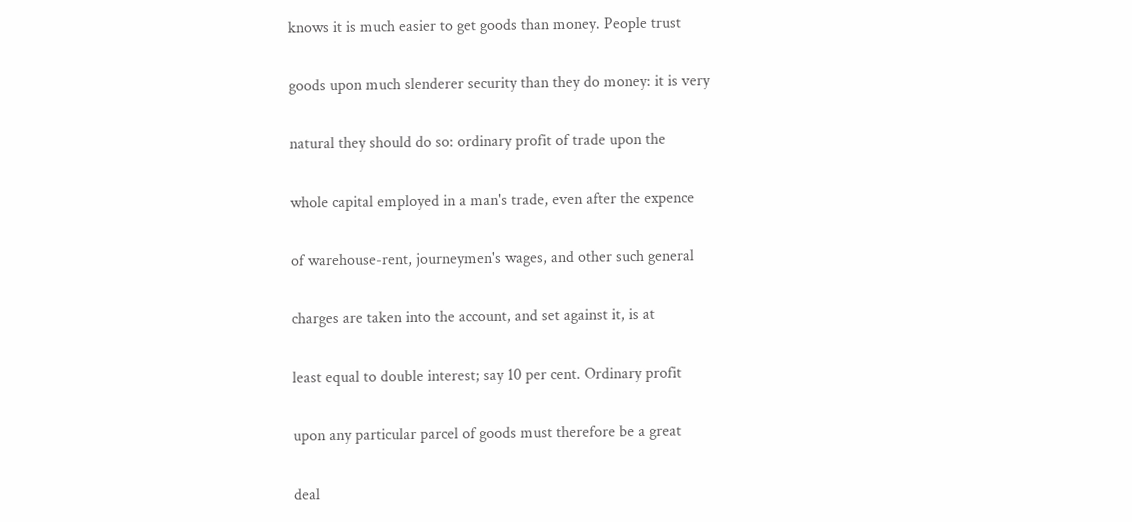knows it is much easier to get goods than money. People trust

goods upon much slenderer security than they do money: it is very

natural they should do so: ordinary profit of trade upon the

whole capital employed in a man's trade, even after the expence

of warehouse-rent, journeymen's wages, and other such general

charges are taken into the account, and set against it, is at

least equal to double interest; say 10 per cent. Ordinary profit

upon any particular parcel of goods must therefore be a great

deal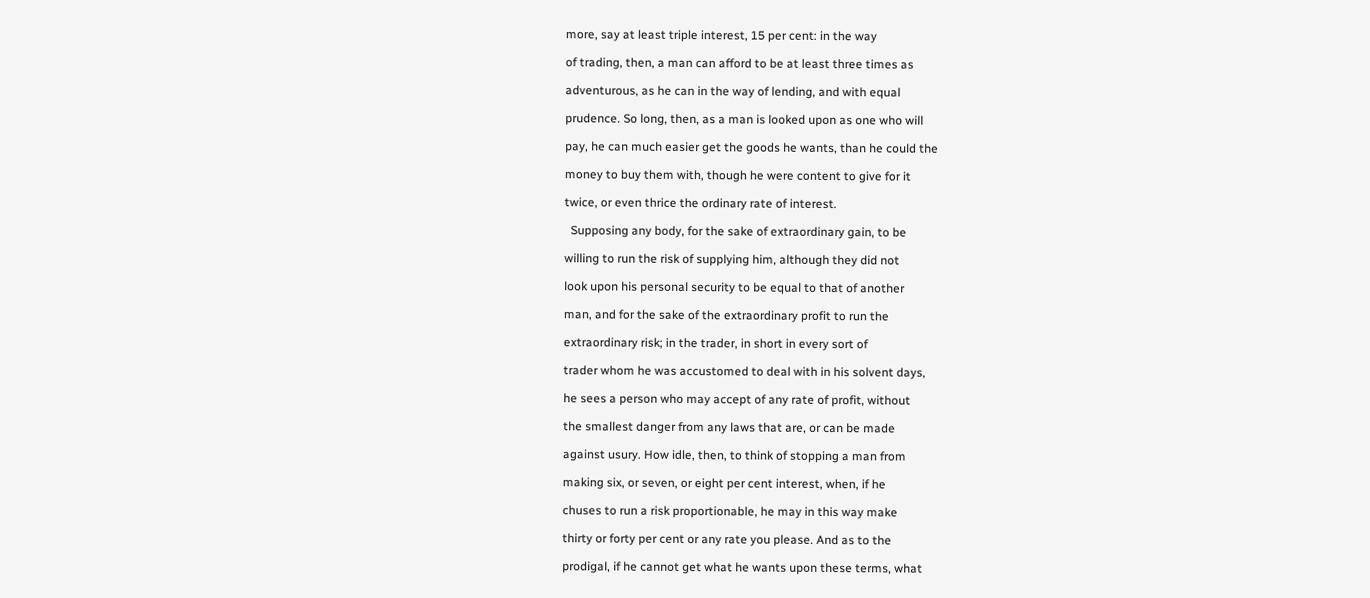more, say at least triple interest, 15 per cent: in the way

of trading, then, a man can afford to be at least three times as

adventurous, as he can in the way of lending, and with equal

prudence. So long, then, as a man is looked upon as one who will

pay, he can much easier get the goods he wants, than he could the

money to buy them with, though he were content to give for it

twice, or even thrice the ordinary rate of interest.

  Supposing any body, for the sake of extraordinary gain, to be

willing to run the risk of supplying him, although they did not

look upon his personal security to be equal to that of another

man, and for the sake of the extraordinary profit to run the

extraordinary risk; in the trader, in short in every sort of

trader whom he was accustomed to deal with in his solvent days,

he sees a person who may accept of any rate of profit, without

the smallest danger from any laws that are, or can be made

against usury. How idle, then, to think of stopping a man from

making six, or seven, or eight per cent interest, when, if he

chuses to run a risk proportionable, he may in this way make

thirty or forty per cent or any rate you please. And as to the

prodigal, if he cannot get what he wants upon these terms, what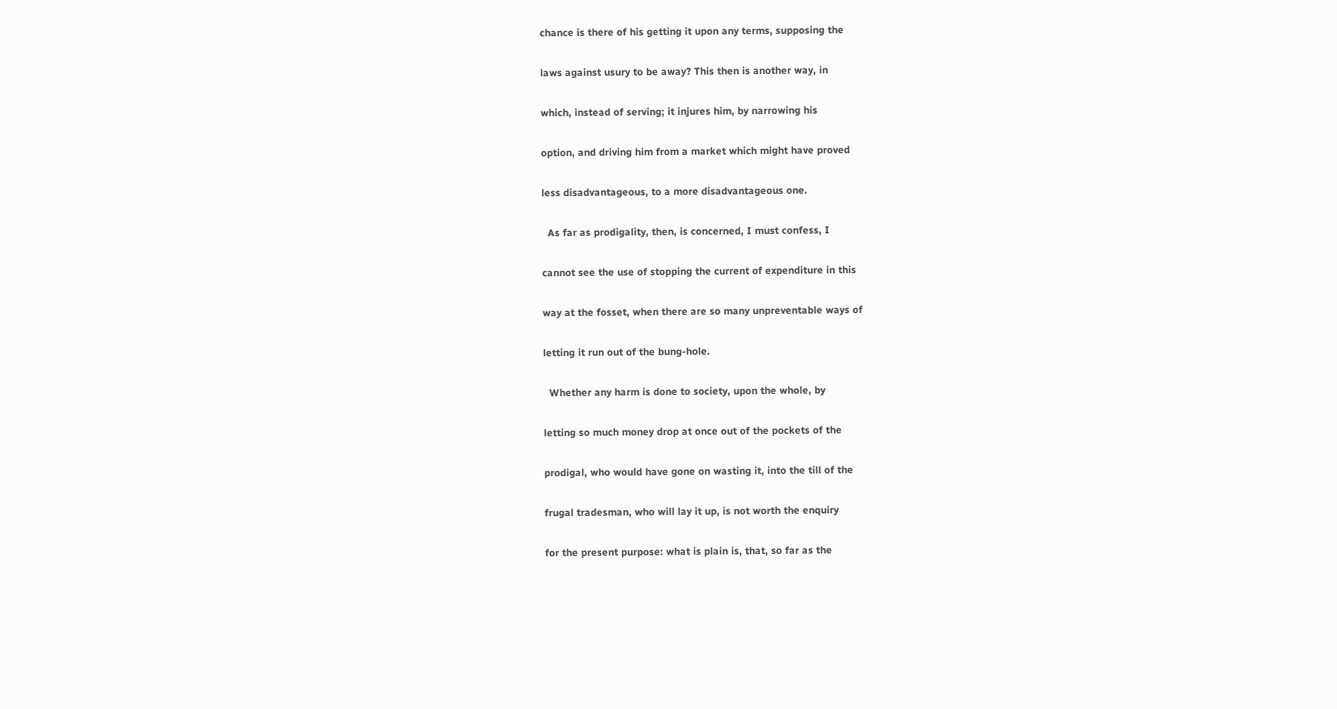chance is there of his getting it upon any terms, supposing the

laws against usury to be away? This then is another way, in

which, instead of serving; it injures him, by narrowing his

option, and driving him from a market which might have proved

less disadvantageous, to a more disadvantageous one.

  As far as prodigality, then, is concerned, I must confess, I

cannot see the use of stopping the current of expenditure in this

way at the fosset, when there are so many unpreventable ways of

letting it run out of the bung-hole.

  Whether any harm is done to society, upon the whole, by

letting so much money drop at once out of the pockets of the

prodigal, who would have gone on wasting it, into the till of the

frugal tradesman, who will lay it up, is not worth the enquiry

for the present purpose: what is plain is, that, so far as the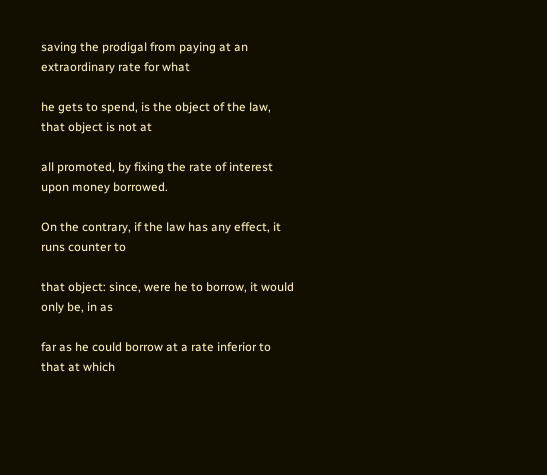saving the prodigal from paying at an extraordinary rate for what

he gets to spend, is the object of the law, that object is not at

all promoted, by fixing the rate of interest upon money borrowed.

On the contrary, if the law has any effect, it runs counter to

that object: since, were he to borrow, it would only be, in as

far as he could borrow at a rate inferior to that at which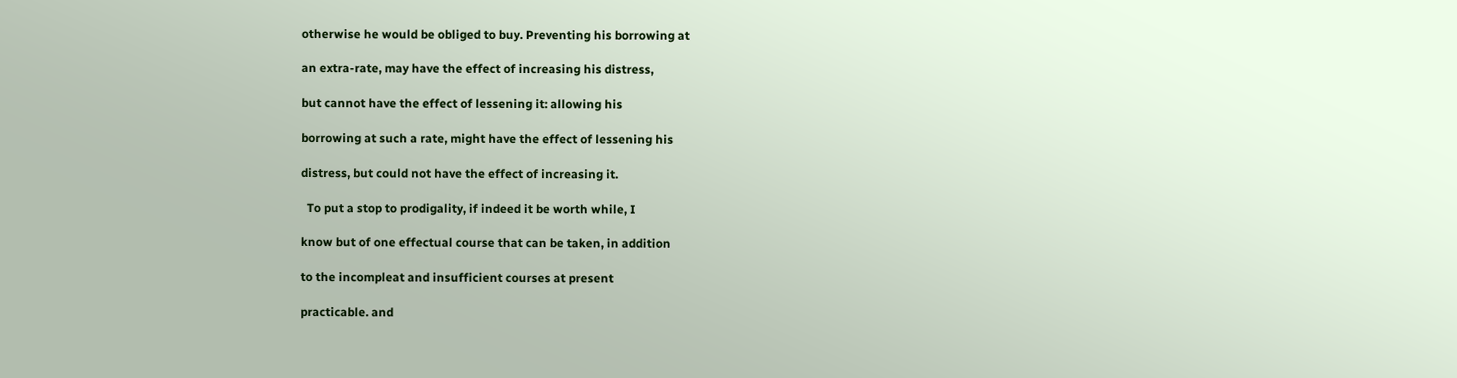otherwise he would be obliged to buy. Preventing his borrowing at

an extra-rate, may have the effect of increasing his distress,

but cannot have the effect of lessening it: allowing his

borrowing at such a rate, might have the effect of lessening his

distress, but could not have the effect of increasing it.

  To put a stop to prodigality, if indeed it be worth while, I

know but of one effectual course that can be taken, in addition

to the incompleat and insufficient courses at present

practicable. and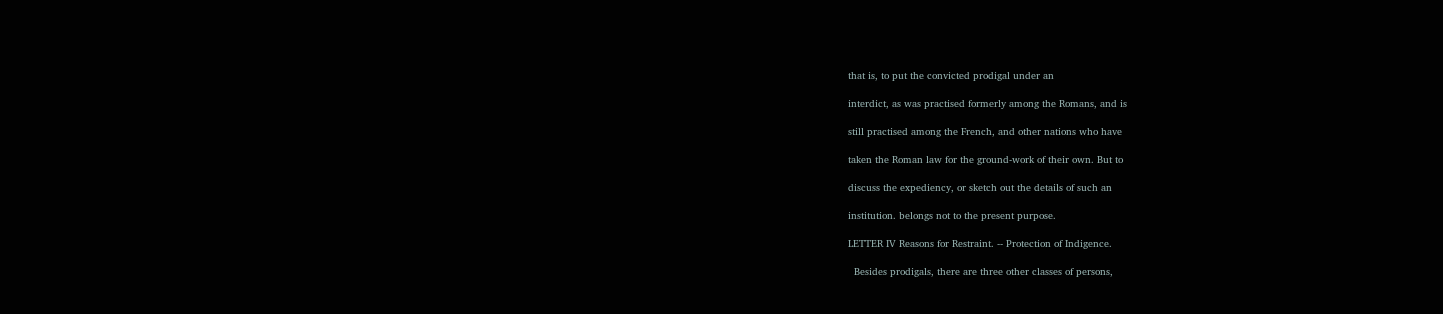that is, to put the convicted prodigal under an

interdict, as was practised formerly among the Romans, and is

still practised among the French, and other nations who have

taken the Roman law for the ground-work of their own. But to

discuss the expediency, or sketch out the details of such an

institution. belongs not to the present purpose.

LETTER IV Reasons for Restraint. -- Protection of Indigence.

  Besides prodigals, there are three other classes of persons,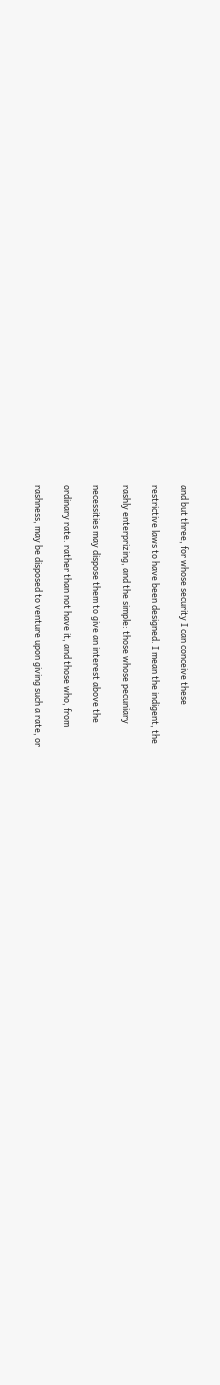and but three, for whose security I can conceive these

restrictive laws to have been designed. I mean the indigent, the

rashly enterprizing, and the simple: those whose pecuniary

necessities may dispose them to give an interest above the

ordinary rate. rather than not have it, and those who, from

rashness, may be disposed to venture upon giving such a rate, or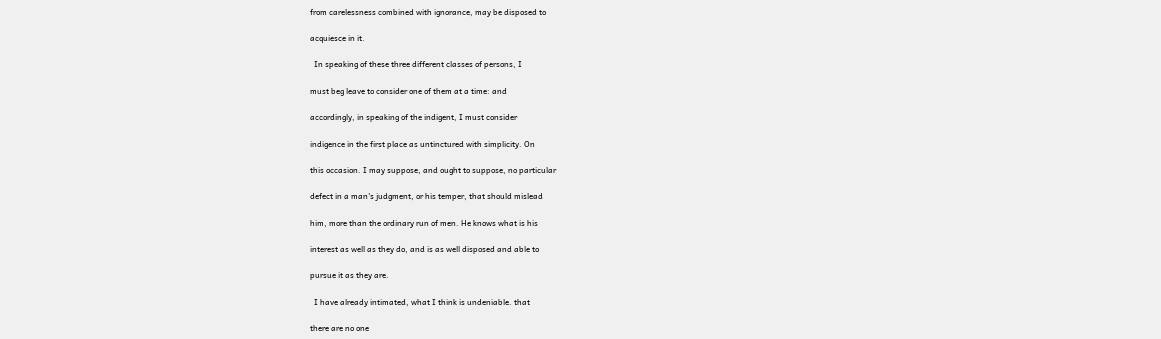from carelessness combined with ignorance, may be disposed to

acquiesce in it.

  In speaking of these three different classes of persons, I

must beg leave to consider one of them at a time: and

accordingly, in speaking of the indigent, I must consider

indigence in the first place as untinctured with simplicity. On

this occasion. I may suppose, and ought to suppose, no particular

defect in a man's judgment, or his temper, that should mislead

him, more than the ordinary run of men. He knows what is his

interest as well as they do, and is as well disposed and able to

pursue it as they are.

  I have already intimated, what I think is undeniable. that

there are no one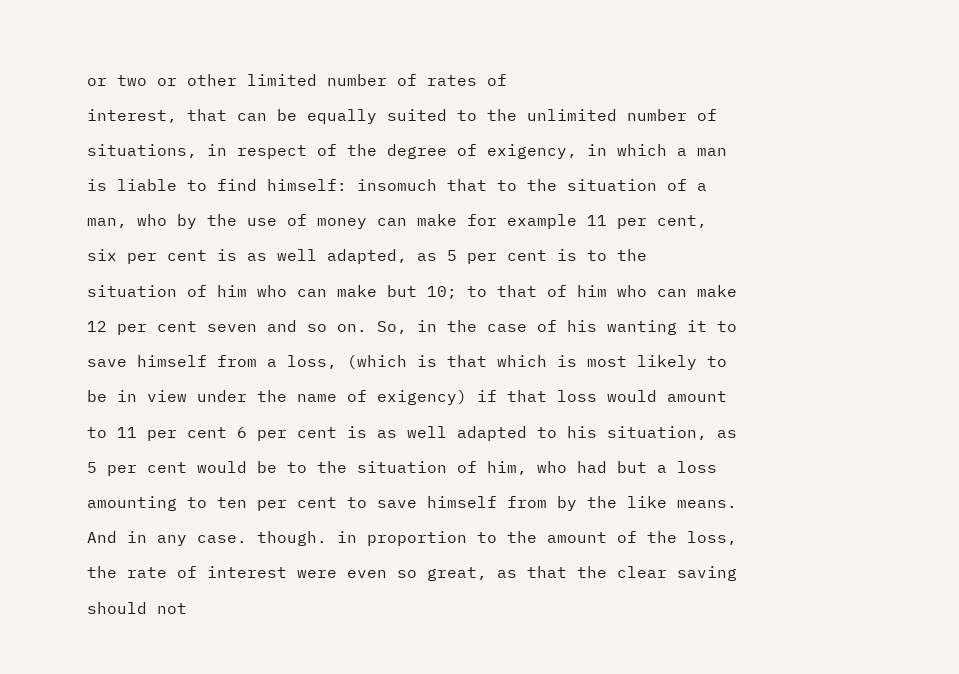or two or other limited number of rates of

interest, that can be equally suited to the unlimited number of

situations, in respect of the degree of exigency, in which a man

is liable to find himself: insomuch that to the situation of a

man, who by the use of money can make for example 11 per cent,

six per cent is as well adapted, as 5 per cent is to the

situation of him who can make but 10; to that of him who can make

12 per cent seven and so on. So, in the case of his wanting it to

save himself from a loss, (which is that which is most likely to

be in view under the name of exigency) if that loss would amount

to 11 per cent 6 per cent is as well adapted to his situation, as

5 per cent would be to the situation of him, who had but a loss

amounting to ten per cent to save himself from by the like means.

And in any case. though. in proportion to the amount of the loss,

the rate of interest were even so great, as that the clear saving

should not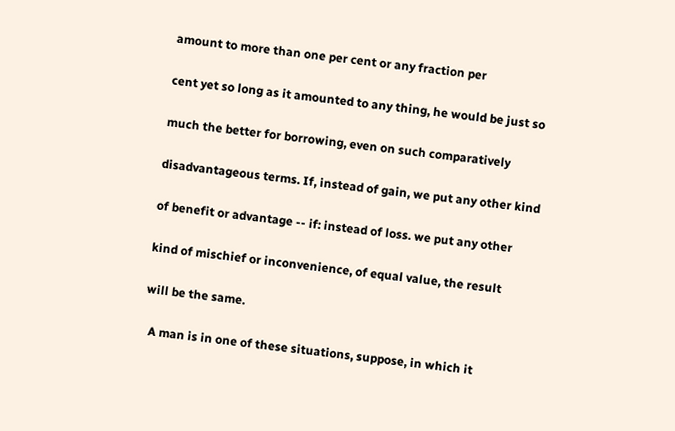amount to more than one per cent or any fraction per

cent yet so long as it amounted to any thing, he would be just so

much the better for borrowing, even on such comparatively

disadvantageous terms. If, instead of gain, we put any other kind

of benefit or advantage -- if: instead of loss. we put any other

kind of mischief or inconvenience, of equal value, the result

will be the same.

  A man is in one of these situations, suppose, in which it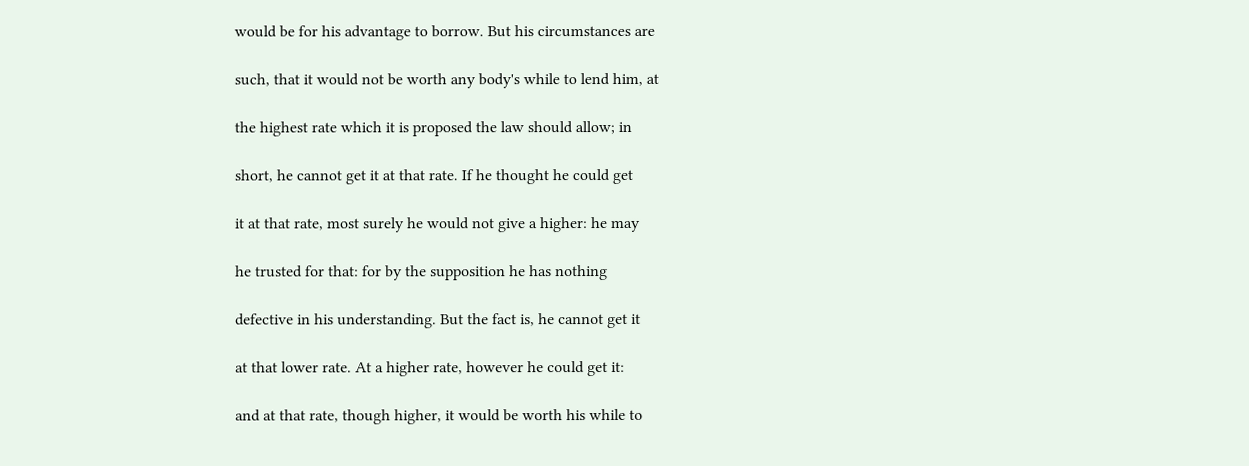would be for his advantage to borrow. But his circumstances are

such, that it would not be worth any body's while to lend him, at

the highest rate which it is proposed the law should allow; in

short, he cannot get it at that rate. If he thought he could get

it at that rate, most surely he would not give a higher: he may

he trusted for that: for by the supposition he has nothing

defective in his understanding. But the fact is, he cannot get it

at that lower rate. At a higher rate, however he could get it:

and at that rate, though higher, it would be worth his while to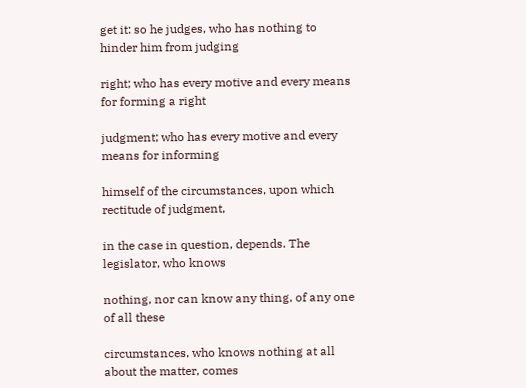get it: so he judges, who has nothing to hinder him from judging

right; who has every motive and every means for forming a right

judgment; who has every motive and every means for informing

himself of the circumstances, upon which rectitude of judgment,

in the case in question, depends. The legislator, who knows

nothing, nor can know any thing, of any one of all these

circumstances, who knows nothing at all about the matter, comes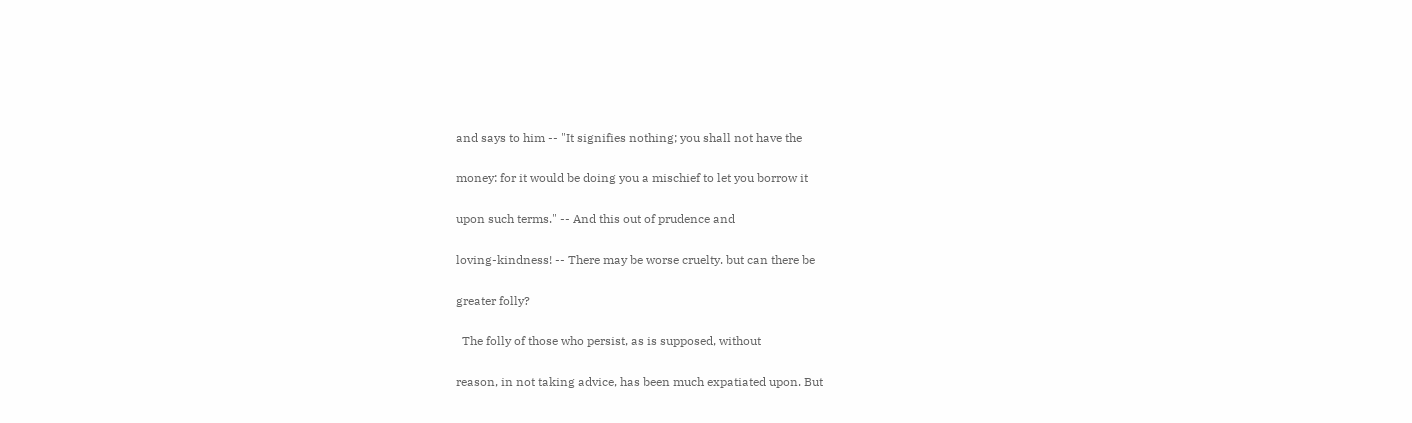and says to him -- "It signifies nothing; you shall not have the

money: for it would be doing you a mischief to let you borrow it

upon such terms." -- And this out of prudence and

loving-kindness! -- There may be worse cruelty. but can there be

greater folly?

  The folly of those who persist, as is supposed, without

reason, in not taking advice, has been much expatiated upon. But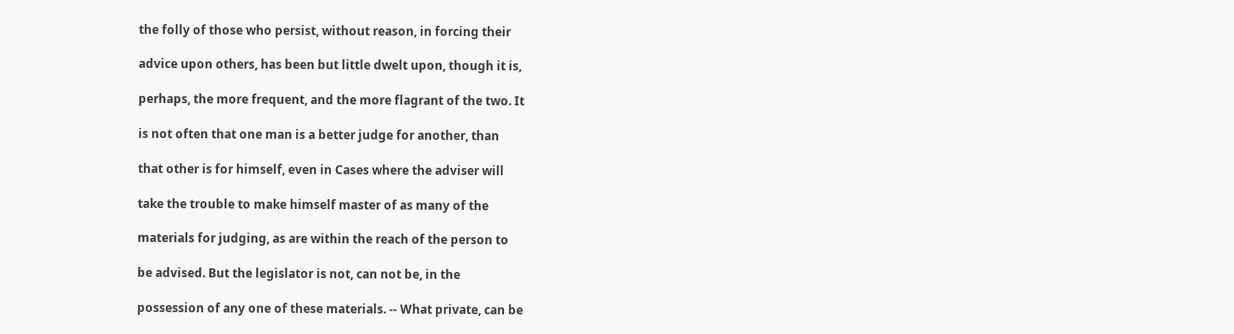the folly of those who persist, without reason, in forcing their

advice upon others, has been but little dwelt upon, though it is,

perhaps, the more frequent, and the more flagrant of the two. It

is not often that one man is a better judge for another, than

that other is for himself, even in Cases where the adviser will

take the trouble to make himself master of as many of the

materials for judging, as are within the reach of the person to

be advised. But the legislator is not, can not be, in the

possession of any one of these materials. -- What private, can be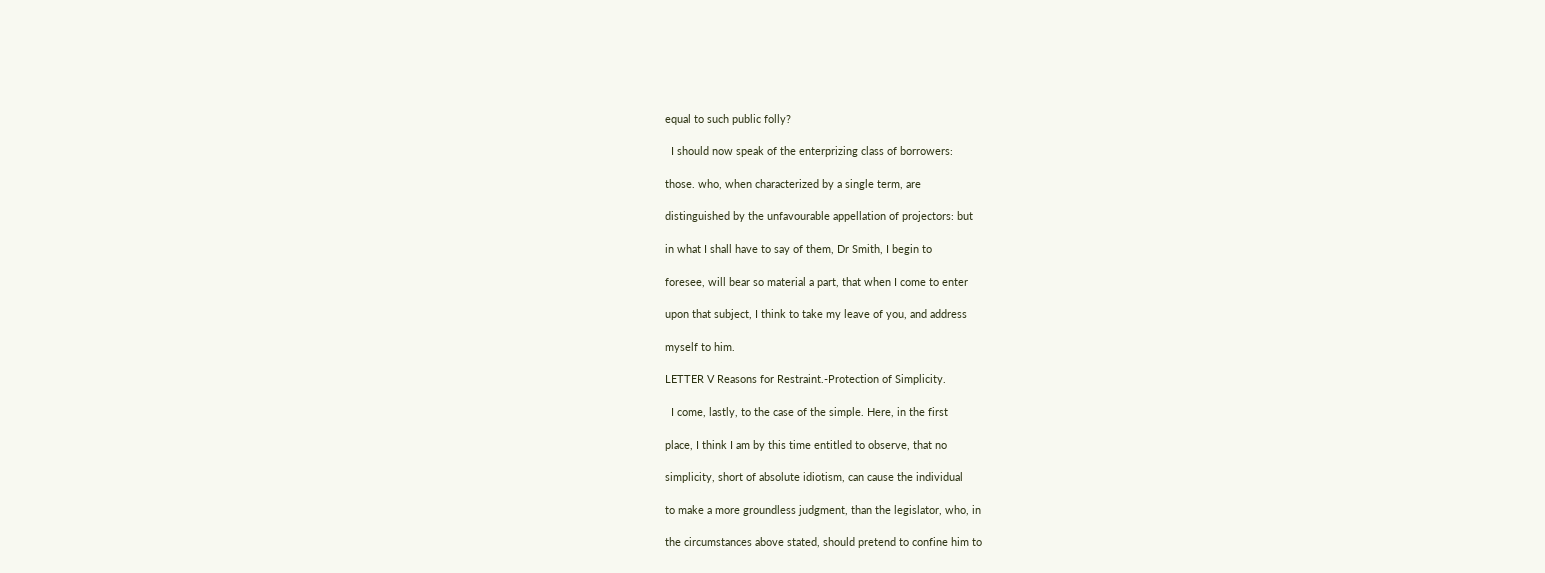equal to such public folly?

  I should now speak of the enterprizing class of borrowers:

those. who, when characterized by a single term, are

distinguished by the unfavourable appellation of projectors: but

in what I shall have to say of them, Dr Smith, I begin to

foresee, will bear so material a part, that when I come to enter

upon that subject, I think to take my leave of you, and address

myself to him.

LETTER V Reasons for Restraint.-Protection of Simplicity.

  I come, lastly, to the case of the simple. Here, in the first

place, I think I am by this time entitled to observe, that no

simplicity, short of absolute idiotism, can cause the individual

to make a more groundless judgment, than the legislator, who, in

the circumstances above stated, should pretend to confine him to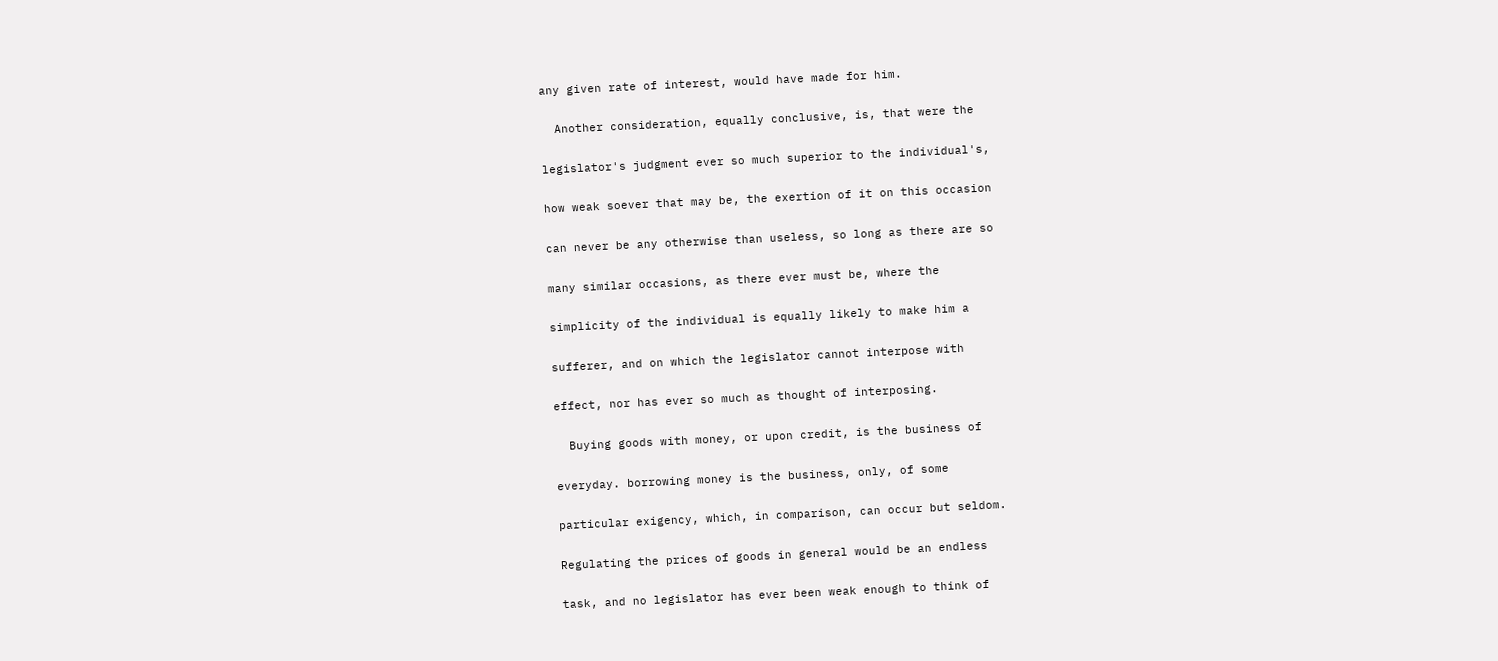any given rate of interest, would have made for him.

  Another consideration, equally conclusive, is, that were the

legislator's judgment ever so much superior to the individual's,

how weak soever that may be, the exertion of it on this occasion

can never be any otherwise than useless, so long as there are so

many similar occasions, as there ever must be, where the

simplicity of the individual is equally likely to make him a

sufferer, and on which the legislator cannot interpose with

effect, nor has ever so much as thought of interposing.

  Buying goods with money, or upon credit, is the business of

everyday. borrowing money is the business, only, of some

particular exigency, which, in comparison, can occur but seldom.

Regulating the prices of goods in general would be an endless

task, and no legislator has ever been weak enough to think of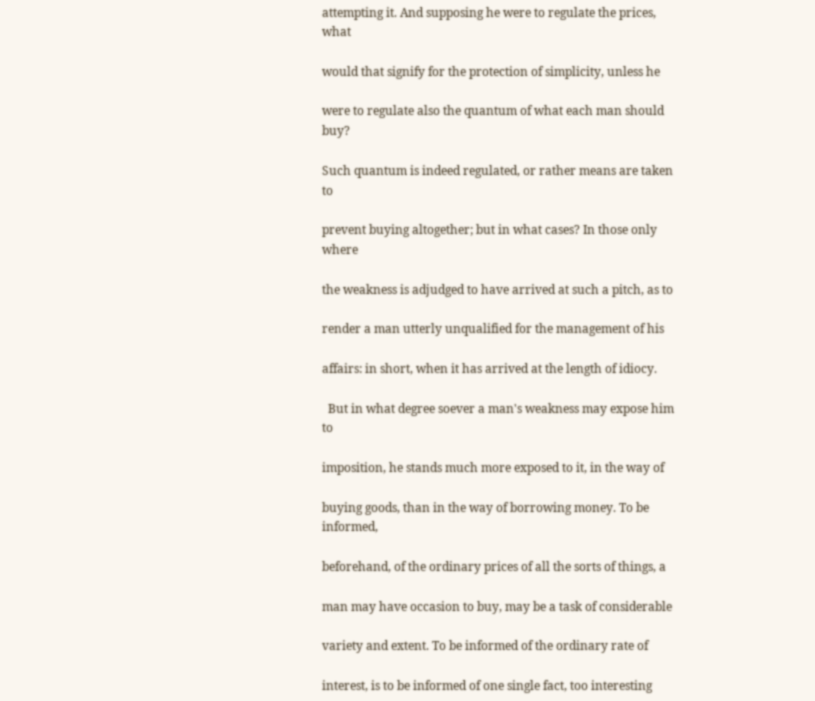attempting it. And supposing he were to regulate the prices, what

would that signify for the protection of simplicity, unless he

were to regulate also the quantum of what each man should buy?

Such quantum is indeed regulated, or rather means are taken to

prevent buying altogether; but in what cases? In those only where

the weakness is adjudged to have arrived at such a pitch, as to

render a man utterly unqualified for the management of his

affairs: in short, when it has arrived at the length of idiocy.

  But in what degree soever a man's weakness may expose him to

imposition, he stands much more exposed to it, in the way of

buying goods, than in the way of borrowing money. To be informed,

beforehand, of the ordinary prices of all the sorts of things, a

man may have occasion to buy, may be a task of considerable

variety and extent. To be informed of the ordinary rate of

interest, is to be informed of one single fact, too interesting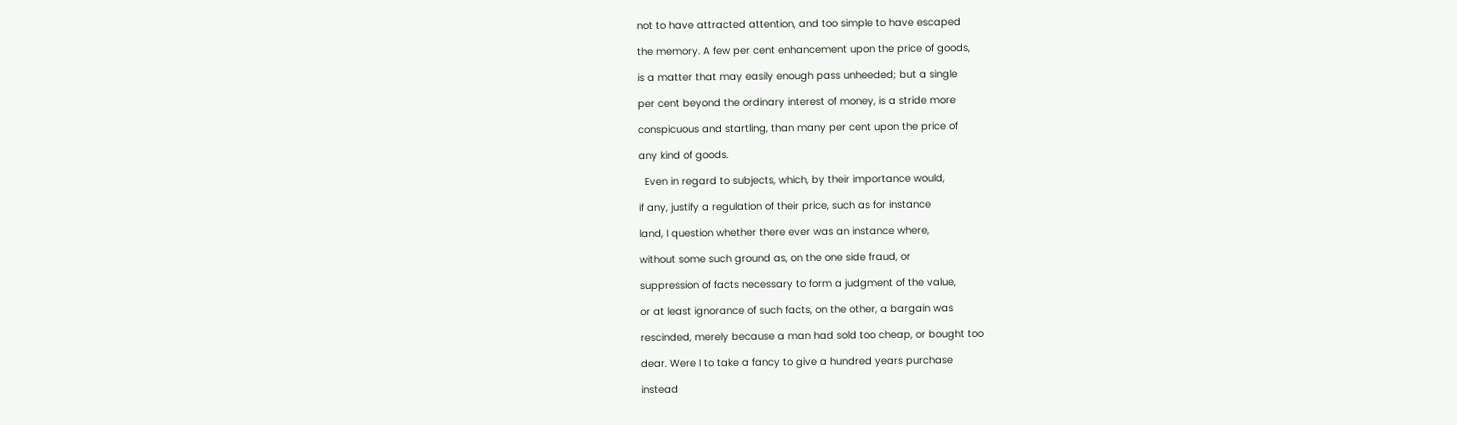not to have attracted attention, and too simple to have escaped

the memory. A few per cent enhancement upon the price of goods,

is a matter that may easily enough pass unheeded; but a single

per cent beyond the ordinary interest of money, is a stride more

conspicuous and startling, than many per cent upon the price of

any kind of goods.

  Even in regard to subjects, which, by their importance would,

if any, justify a regulation of their price, such as for instance

land, I question whether there ever was an instance where,

without some such ground as, on the one side fraud, or

suppression of facts necessary to form a judgment of the value,

or at least ignorance of such facts, on the other, a bargain was

rescinded, merely because a man had sold too cheap, or bought too

dear. Were I to take a fancy to give a hundred years purchase

instead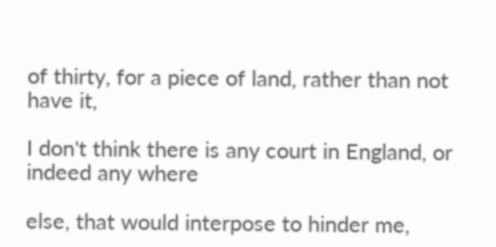of thirty, for a piece of land, rather than not have it,

I don't think there is any court in England, or indeed any where

else, that would interpose to hinder me,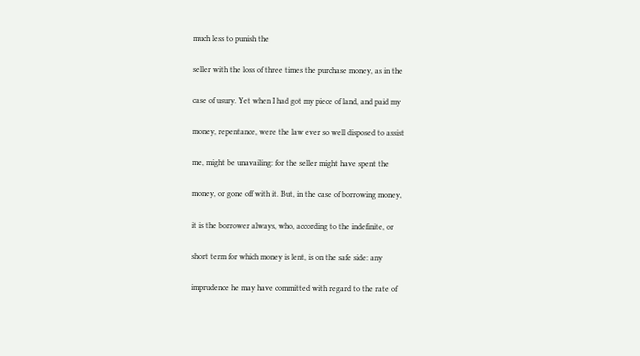much less to punish the

seller with the loss of three times the purchase money, as in the

case of usury. Yet when I had got my piece of land, and paid my

money, repentance, were the law ever so well disposed to assist

me, might be unavailing: for the seller might have spent the

money, or gone off with it. But, in the case of borrowing money,

it is the borrower always, who, according to the indefinite, or

short term for which money is lent, is on the safe side: any

imprudence he may have committed with regard to the rate of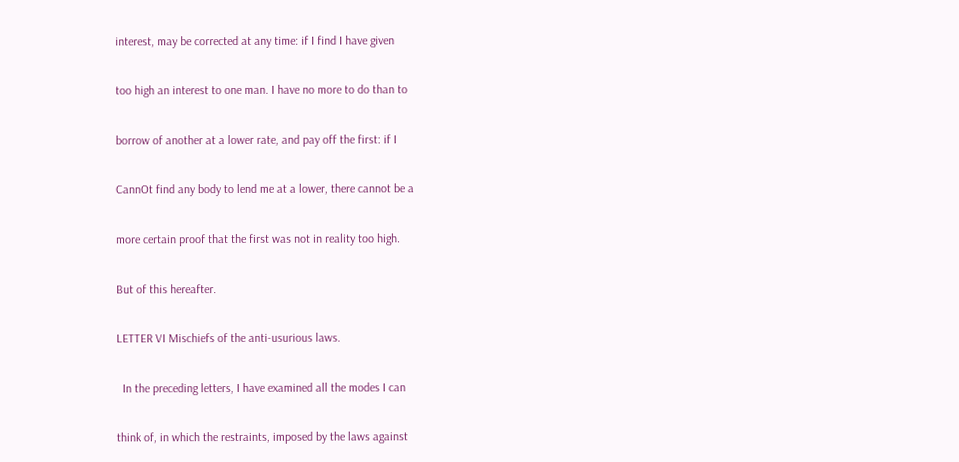interest, may be corrected at any time: if I find I have given

too high an interest to one man. I have no more to do than to

borrow of another at a lower rate, and pay off the first: if I

CannOt find any body to lend me at a lower, there cannot be a

more certain proof that the first was not in reality too high.

But of this hereafter.

LETTER VI Mischiefs of the anti-usurious laws.

  In the preceding letters, I have examined all the modes I can

think of, in which the restraints, imposed by the laws against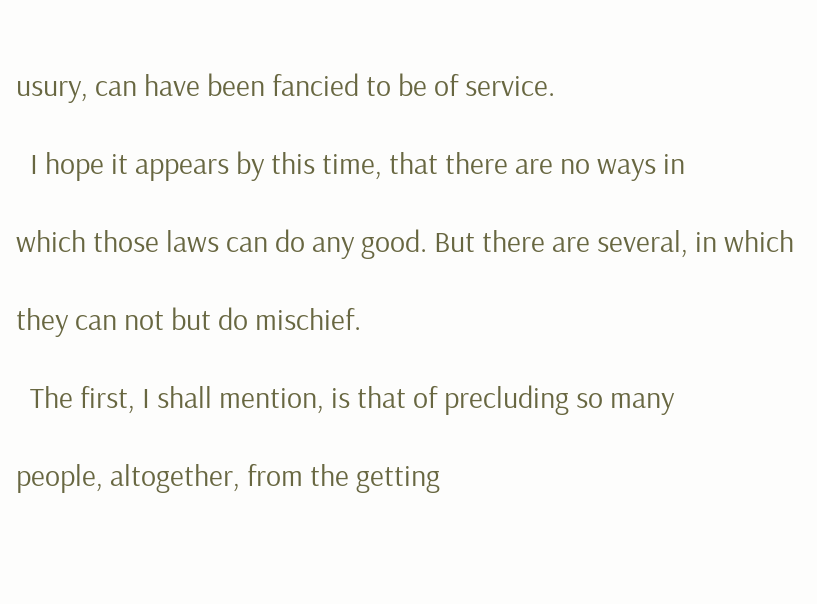usury, can have been fancied to be of service.

  I hope it appears by this time, that there are no ways in

which those laws can do any good. But there are several, in which

they can not but do mischief.

  The first, I shall mention, is that of precluding so many

people, altogether, from the getting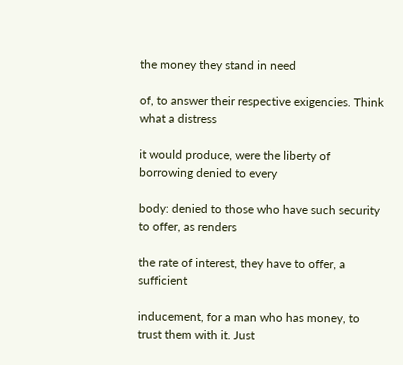the money they stand in need

of, to answer their respective exigencies. Think what a distress

it would produce, were the liberty of borrowing denied to every

body: denied to those who have such security to offer, as renders

the rate of interest, they have to offer, a sufficient

inducement, for a man who has money, to trust them with it. Just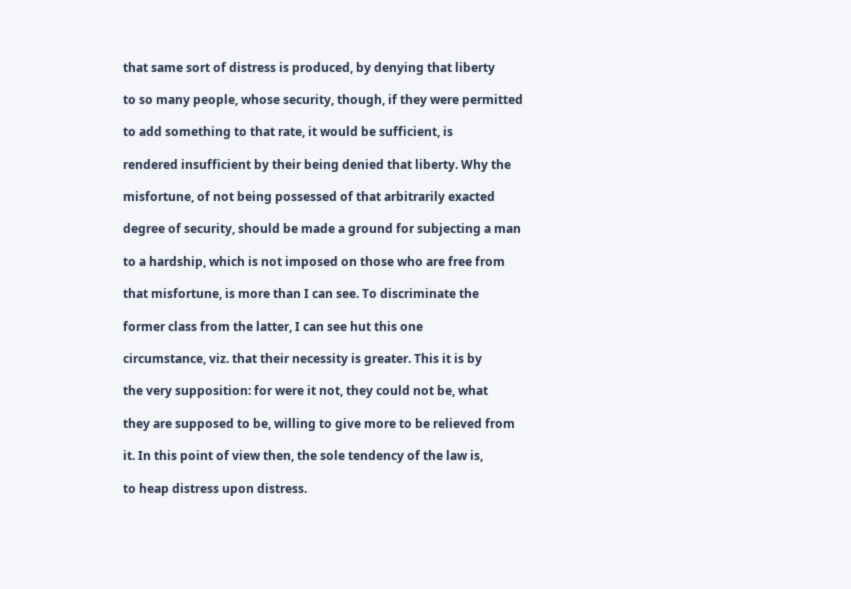that same sort of distress is produced, by denying that liberty

to so many people, whose security, though, if they were permitted

to add something to that rate, it would be sufficient, is

rendered insufficient by their being denied that liberty. Why the

misfortune, of not being possessed of that arbitrarily exacted

degree of security, should be made a ground for subjecting a man

to a hardship, which is not imposed on those who are free from

that misfortune, is more than I can see. To discriminate the

former class from the latter, I can see hut this one

circumstance, viz. that their necessity is greater. This it is by

the very supposition: for were it not, they could not be, what

they are supposed to be, willing to give more to be relieved from

it. In this point of view then, the sole tendency of the law is,

to heap distress upon distress.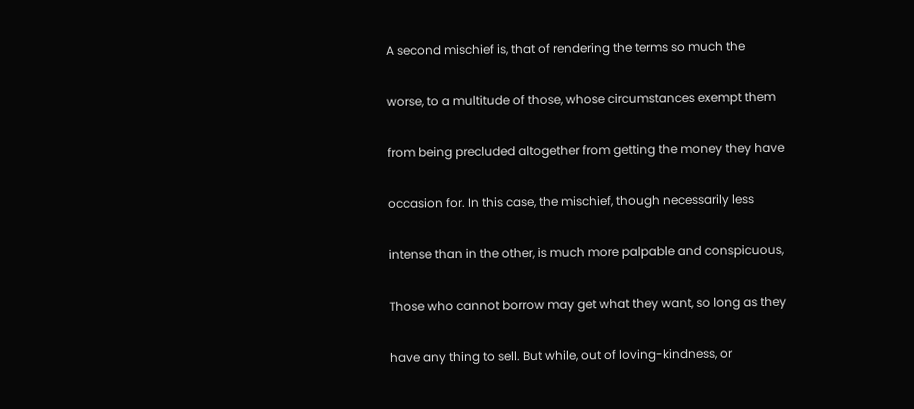A second mischief is, that of rendering the terms so much the

worse, to a multitude of those, whose circumstances exempt them

from being precluded altogether from getting the money they have

occasion for. In this case, the mischief, though necessarily less

intense than in the other, is much more palpable and conspicuous,

Those who cannot borrow may get what they want, so long as they

have any thing to sell. But while, out of loving-kindness, or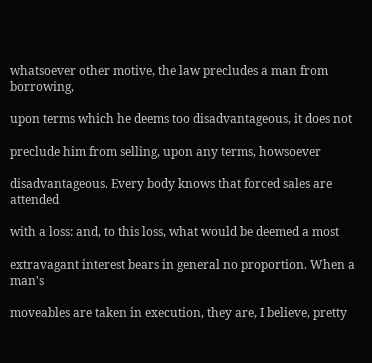whatsoever other motive, the law precludes a man from borrowing,

upon terms which he deems too disadvantageous, it does not

preclude him from selling, upon any terms, howsoever

disadvantageous. Every body knows that forced sales are attended

with a loss: and, to this loss, what would be deemed a most

extravagant interest bears in general no proportion. When a man's

moveables are taken in execution, they are, I believe, pretty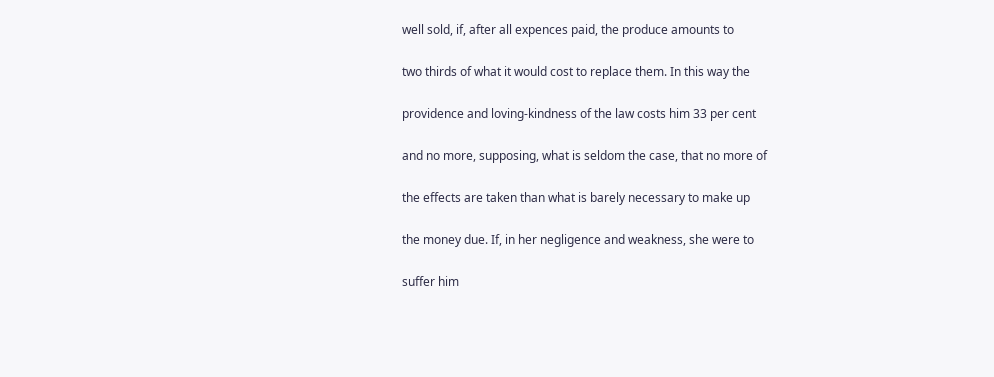well sold, if, after all expences paid, the produce amounts to

two thirds of what it would cost to replace them. In this way the

providence and loving-kindness of the law costs him 33 per cent

and no more, supposing, what is seldom the case, that no more of

the effects are taken than what is barely necessary to make up

the money due. If, in her negligence and weakness, she were to

suffer him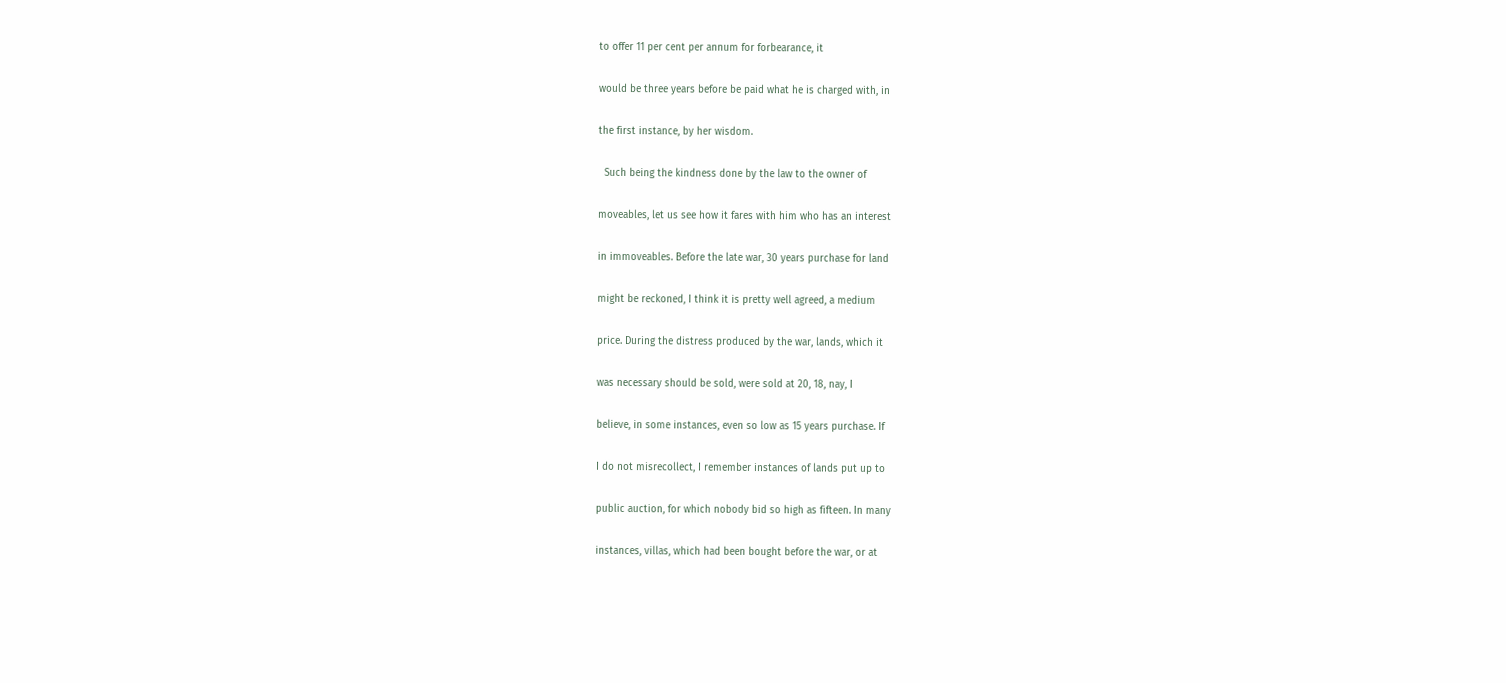to offer 11 per cent per annum for forbearance, it

would be three years before be paid what he is charged with, in

the first instance, by her wisdom.

  Such being the kindness done by the law to the owner of

moveables, let us see how it fares with him who has an interest

in immoveables. Before the late war, 30 years purchase for land

might be reckoned, I think it is pretty well agreed, a medium

price. During the distress produced by the war, lands, which it

was necessary should be sold, were sold at 20, 18, nay, I

believe, in some instances, even so low as 15 years purchase. If

I do not misrecollect, I remember instances of lands put up to

public auction, for which nobody bid so high as fifteen. In many

instances, villas, which had been bought before the war, or at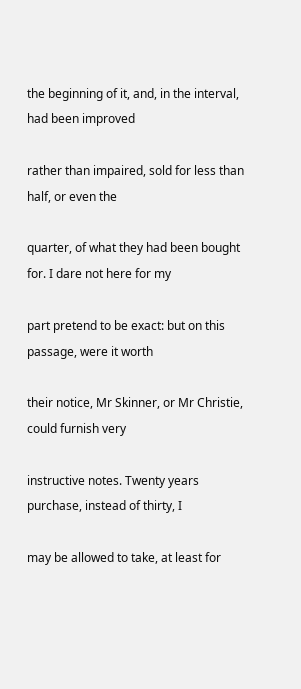the beginning of it, and, in the interval, had been improved

rather than impaired, sold for less than half, or even the

quarter, of what they had been bought for. I dare not here for my

part pretend to be exact: but on this passage, were it worth

their notice, Mr Skinner, or Mr Christie, could furnish very

instructive notes. Twenty years purchase, instead of thirty, I

may be allowed to take, at least for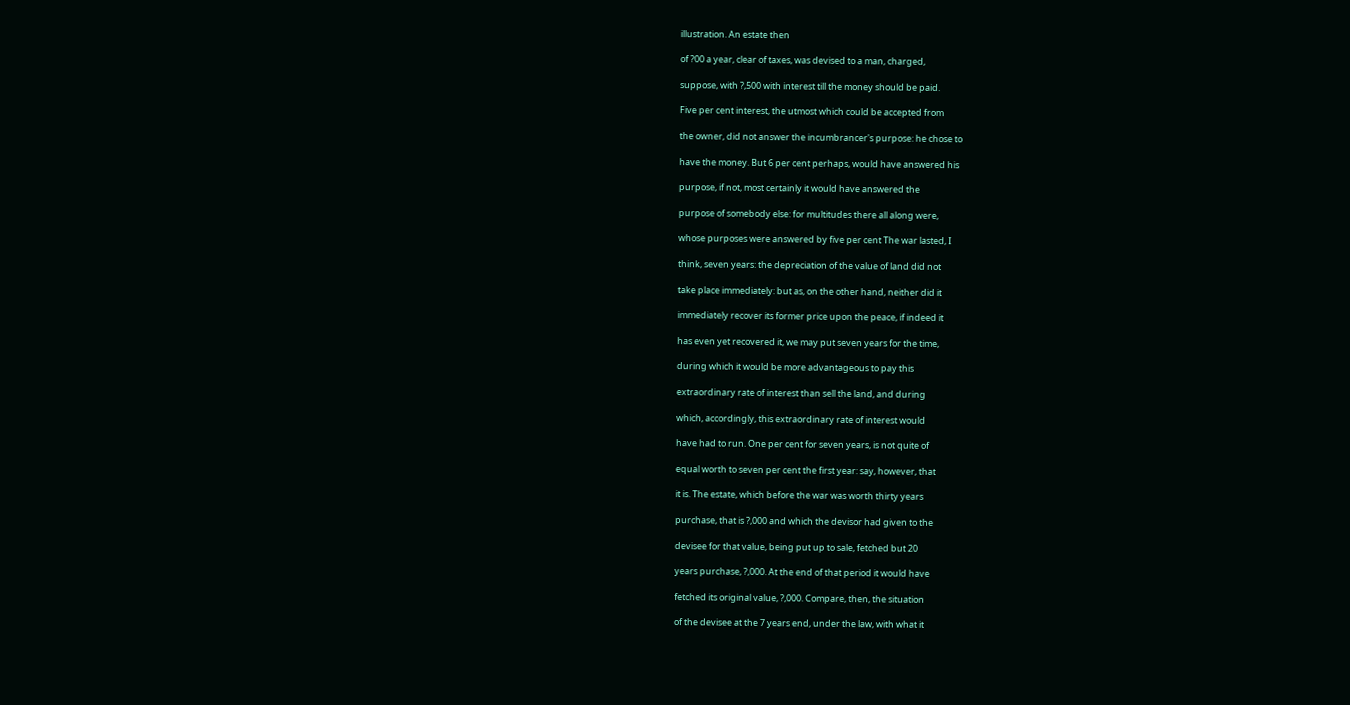illustration. An estate then

of ?00 a year, clear of taxes, was devised to a man, charged,

suppose, with ?,500 with interest till the money should be paid.

Five per cent interest, the utmost which could be accepted from

the owner, did not answer the incumbrancer's purpose: he chose to

have the money. But 6 per cent perhaps, would have answered his

purpose, if not, most certainly it would have answered the

purpose of somebody else: for multitudes there all along were,

whose purposes were answered by five per cent The war lasted, I

think, seven years: the depreciation of the value of land did not

take place immediately: but as, on the other hand, neither did it

immediately recover its former price upon the peace, if indeed it

has even yet recovered it, we may put seven years for the time,

during which it would be more advantageous to pay this

extraordinary rate of interest than sell the land, and during

which, accordingly, this extraordinary rate of interest would

have had to run. One per cent for seven years, is not quite of

equal worth to seven per cent the first year: say, however, that

it is. The estate, which before the war was worth thirty years

purchase, that is ?,000 and which the devisor had given to the

devisee for that value, being put up to sale, fetched but 20

years purchase, ?,000. At the end of that period it would have

fetched its original value, ?,000. Compare, then, the situation

of the devisee at the 7 years end, under the law, with what it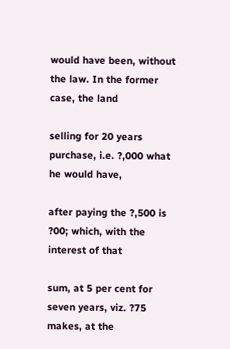would have been, without the law. In the former case, the land

selling for 20 years purchase, i.e. ?,000 what he would have,

after paying the ?,500 is ?00; which, with the interest of that

sum, at 5 per cent for seven years, viz. ?75 makes, at the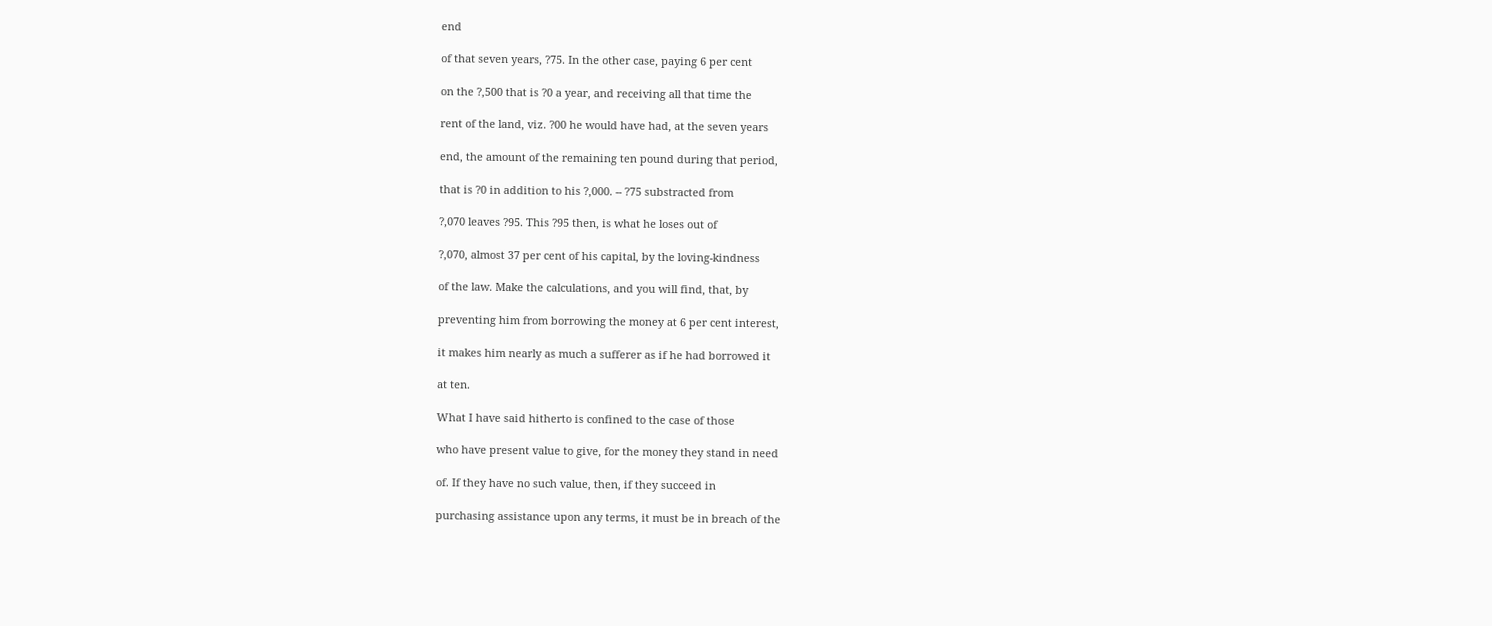end

of that seven years, ?75. In the other case, paying 6 per cent

on the ?,500 that is ?0 a year, and receiving all that time the

rent of the land, viz. ?00 he would have had, at the seven years

end, the amount of the remaining ten pound during that period,

that is ?0 in addition to his ?,000. -- ?75 substracted from

?,070 leaves ?95. This ?95 then, is what he loses out of

?,070, almost 37 per cent of his capital, by the loving-kindness

of the law. Make the calculations, and you will find, that, by

preventing him from borrowing the money at 6 per cent interest,

it makes him nearly as much a sufferer as if he had borrowed it

at ten.

What I have said hitherto is confined to the case of those

who have present value to give, for the money they stand in need

of. If they have no such value, then, if they succeed in

purchasing assistance upon any terms, it must be in breach of the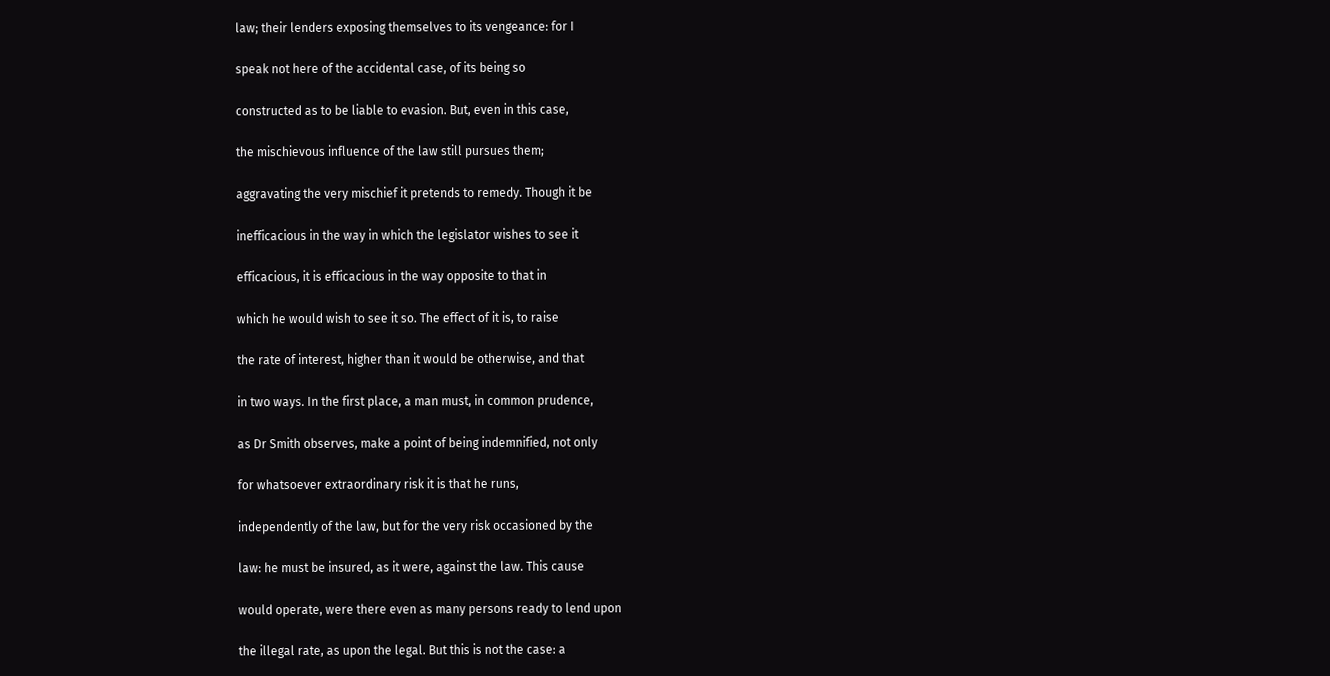law; their lenders exposing themselves to its vengeance: for I

speak not here of the accidental case, of its being so

constructed as to be liable to evasion. But, even in this case,

the mischievous influence of the law still pursues them;

aggravating the very mischief it pretends to remedy. Though it be

inefficacious in the way in which the legislator wishes to see it

efficacious, it is efficacious in the way opposite to that in

which he would wish to see it so. The effect of it is, to raise

the rate of interest, higher than it would be otherwise, and that

in two ways. In the first place, a man must, in common prudence,

as Dr Smith observes, make a point of being indemnified, not only

for whatsoever extraordinary risk it is that he runs,

independently of the law, but for the very risk occasioned by the

law: he must be insured, as it were, against the law. This cause

would operate, were there even as many persons ready to lend upon

the illegal rate, as upon the legal. But this is not the case: a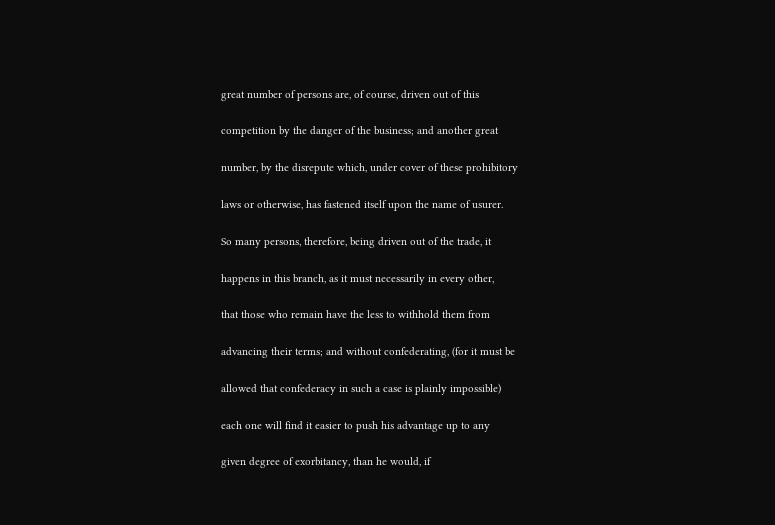great number of persons are, of course, driven out of this

competition by the danger of the business; and another great

number, by the disrepute which, under cover of these prohibitory

laws or otherwise, has fastened itself upon the name of usurer.

So many persons, therefore, being driven out of the trade, it

happens in this branch, as it must necessarily in every other,

that those who remain have the less to withhold them from

advancing their terms; and without confederating, (for it must be

allowed that confederacy in such a case is plainly impossible)

each one will find it easier to push his advantage up to any

given degree of exorbitancy, than he would, if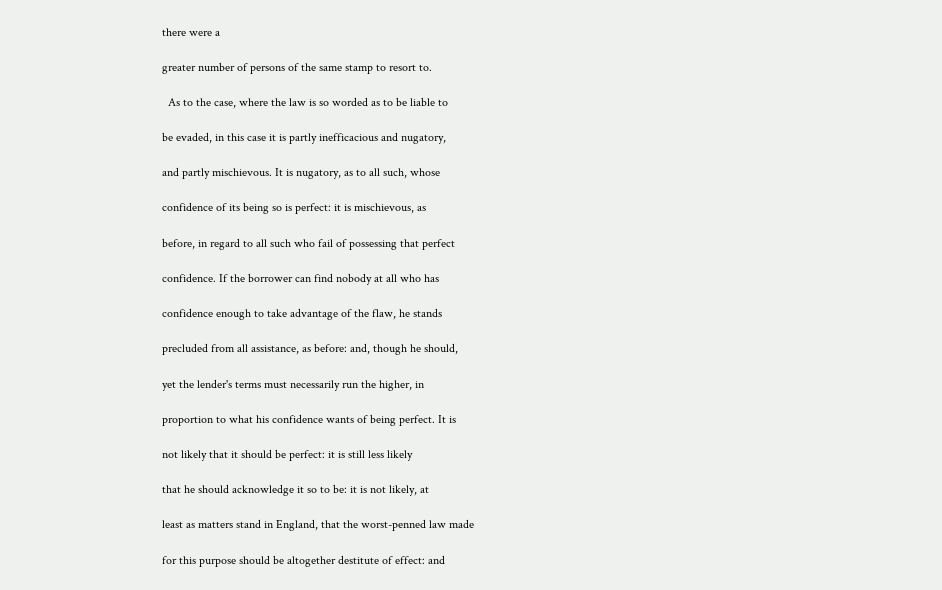there were a

greater number of persons of the same stamp to resort to.

  As to the case, where the law is so worded as to be liable to

be evaded, in this case it is partly inefficacious and nugatory,

and partly mischievous. It is nugatory, as to all such, whose

confidence of its being so is perfect: it is mischievous, as

before, in regard to all such who fail of possessing that perfect

confidence. If the borrower can find nobody at all who has

confidence enough to take advantage of the flaw, he stands

precluded from all assistance, as before: and, though he should,

yet the lender's terms must necessarily run the higher, in

proportion to what his confidence wants of being perfect. It is

not likely that it should be perfect: it is still less likely

that he should acknowledge it so to be: it is not likely, at

least as matters stand in England, that the worst-penned law made

for this purpose should be altogether destitute of effect: and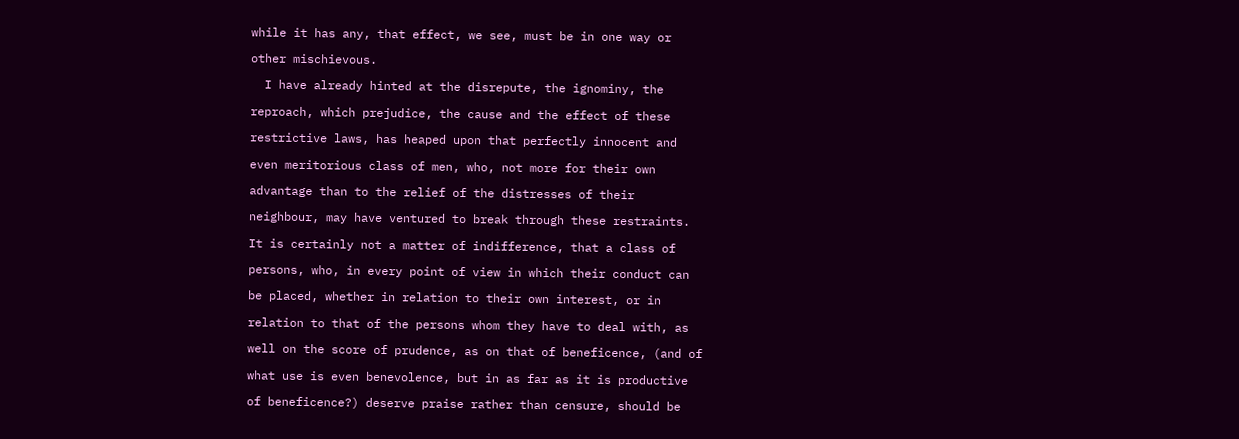while it has any, that effect, we see, must be in one way or

other mischievous.

  I have already hinted at the disrepute, the ignominy, the

reproach, which prejudice, the cause and the effect of these

restrictive laws, has heaped upon that perfectly innocent and

even meritorious class of men, who, not more for their own

advantage than to the relief of the distresses of their

neighbour, may have ventured to break through these restraints.

It is certainly not a matter of indifference, that a class of

persons, who, in every point of view in which their conduct can

be placed, whether in relation to their own interest, or in

relation to that of the persons whom they have to deal with, as

well on the score of prudence, as on that of beneficence, (and of

what use is even benevolence, but in as far as it is productive

of beneficence?) deserve praise rather than censure, should be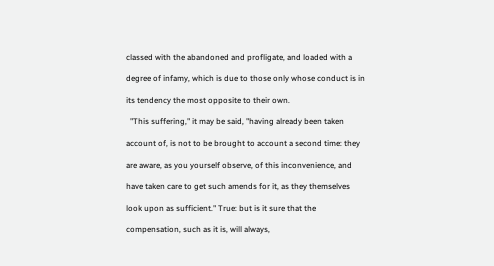classed with the abandoned and profligate, and loaded with a

degree of infamy, which is due to those only whose conduct is in

its tendency the most opposite to their own.

  "This suffering," it may be said, "having already been taken

account of, is not to be brought to account a second time: they

are aware, as you yourself observe, of this inconvenience, and

have taken care to get such amends for it, as they themselves

look upon as sufficient." True: but is it sure that the

compensation, such as it is, will always,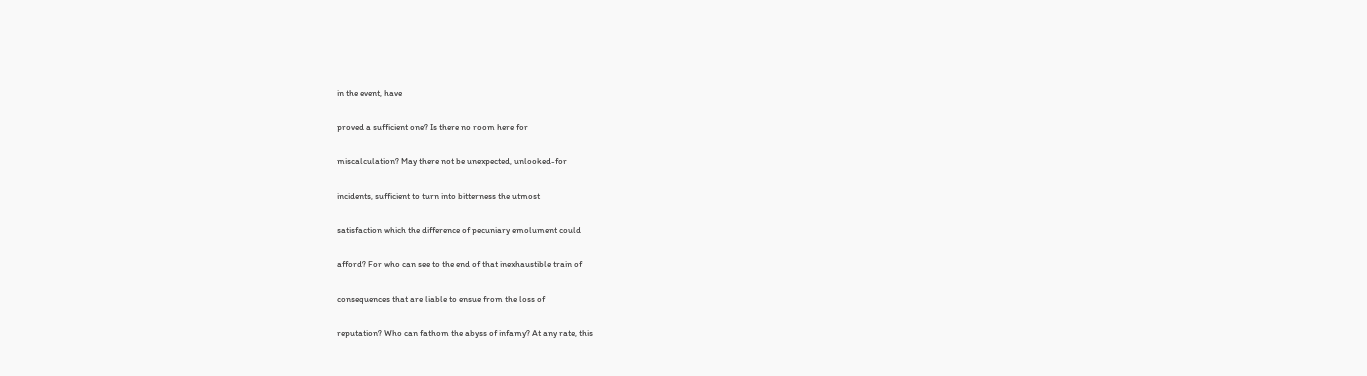in the event, have

proved a sufficient one? Is there no room here for

miscalculation? May there not be unexpected, unlooked-for

incidents, sufficient to turn into bitterness the utmost

satisfaction which the difference of pecuniary emolument could

afford? For who can see to the end of that inexhaustible train of

consequences that are liable to ensue from the loss of

reputation? Who can fathom the abyss of infamy? At any rate, this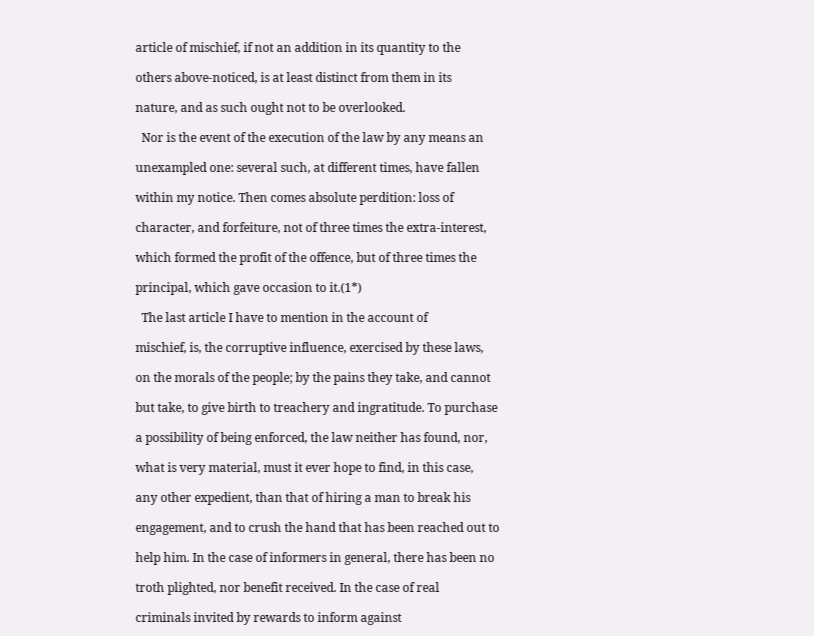article of mischief, if not an addition in its quantity to the

others above-noticed, is at least distinct from them in its

nature, and as such ought not to be overlooked.

  Nor is the event of the execution of the law by any means an

unexampled one: several such, at different times, have fallen

within my notice. Then comes absolute perdition: loss of

character, and forfeiture, not of three times the extra-interest,

which formed the profit of the offence, but of three times the

principal, which gave occasion to it.(1*)

  The last article I have to mention in the account of

mischief, is, the corruptive influence, exercised by these laws,

on the morals of the people; by the pains they take, and cannot

but take, to give birth to treachery and ingratitude. To purchase

a possibility of being enforced, the law neither has found, nor,

what is very material, must it ever hope to find, in this case,

any other expedient, than that of hiring a man to break his

engagement, and to crush the hand that has been reached out to

help him. In the case of informers in general, there has been no

troth plighted, nor benefit received. In the case of real

criminals invited by rewards to inform against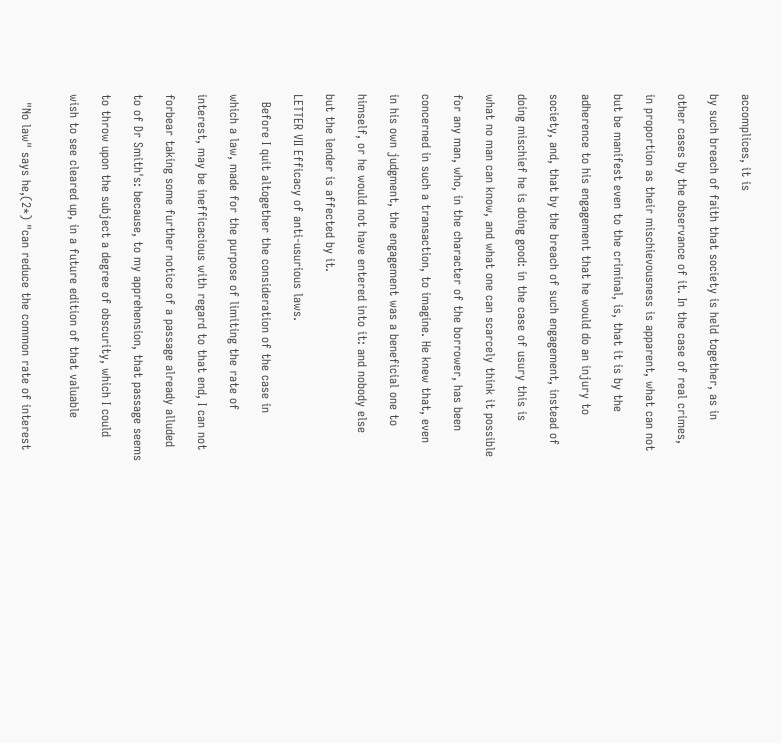accomplices, it is

by such breach of faith that society is held together, as in

other cases by the observance of it. In the case of real crimes,

in proportion as their mischievousness is apparent, what can not

but be manifest even to the criminal, is, that it is by the

adherence to his engagement that he would do an injury to

society, and, that by the breach of such engagement, instead of

doing mischief he is doing good: in the case of usury this is

what no man can know, and what one can scarcely think it possible

for any man, who, in the character of the borrower, has been

concerned in such a transaction, to imagine. He knew that, even

in his own judgment, the engagement was a beneficial one to

himself, or he would not have entered into it: and nobody else

but the lender is affected by it.

LETTER VII Efficacy of anti-usurious laws.

  Before I quit altogether the consideration of the case in

which a law, made for the purpose of limiting the rate of

interest, may be inefficacious with regard to that end, I can not

forbear taking some further notice of a passage already alluded

to of Dr Smith's: because, to my apprehension, that passage seems

to throw upon the subject a degree of obscurity, which I could

wish to see cleared up, in a future edition of that valuable


  "No law" says he,(2*) "can reduce the common rate of interest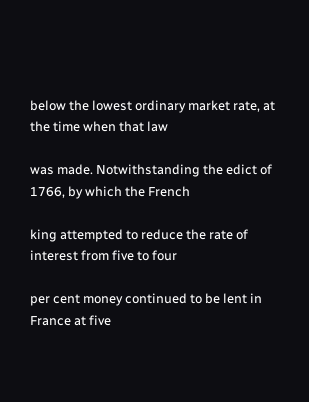below the lowest ordinary market rate, at the time when that law

was made. Notwithstanding the edict of 1766, by which the French

king attempted to reduce the rate of interest from five to four

per cent money continued to be lent in France at five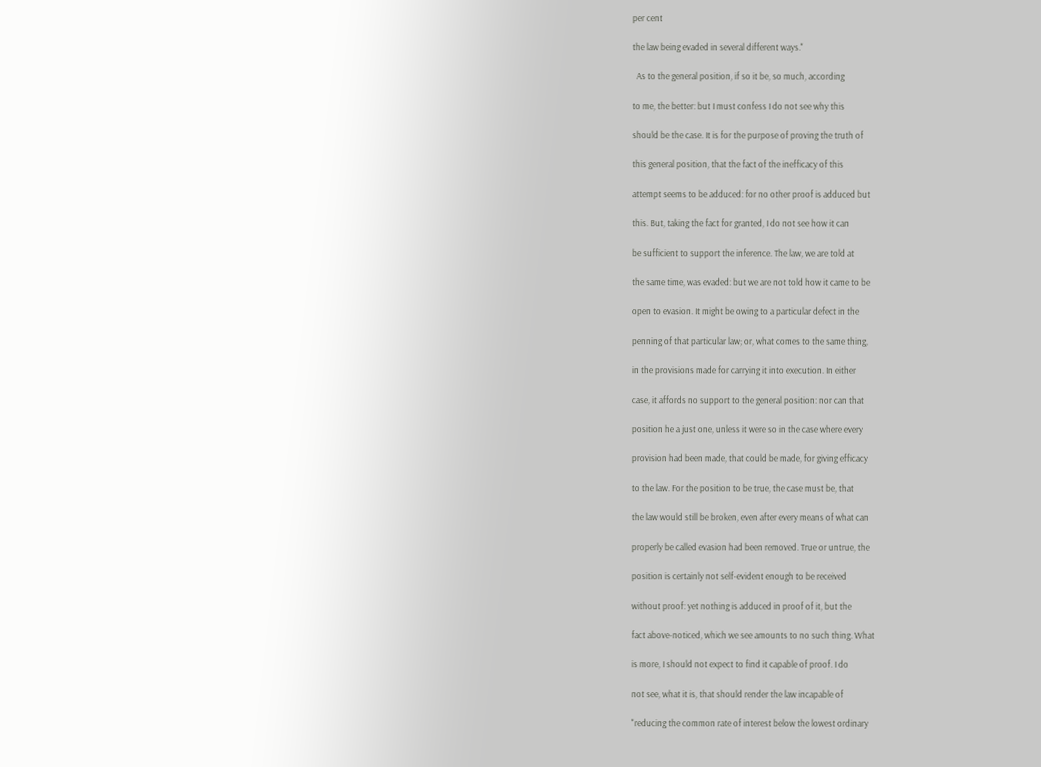per cent

the law being evaded in several different ways."

  As to the general position, if so it be, so much, according

to me, the better: but I must confess I do not see why this

should be the case. It is for the purpose of proving the truth of

this general position, that the fact of the inefficacy of this

attempt seems to be adduced: for no other proof is adduced but

this. But, taking the fact for granted, I do not see how it can

be sufficient to support the inference. The law, we are told at

the same time, was evaded: but we are not told how it came to be

open to evasion. It might be owing to a particular defect in the

penning of that particular law; or, what comes to the same thing,

in the provisions made for carrying it into execution. In either

case, it affords no support to the general position: nor can that

position he a just one, unless it were so in the case where every

provision had been made, that could be made, for giving efficacy

to the law. For the position to be true, the case must be, that

the law would still be broken, even after every means of what can

properly be called evasion had been removed. True or untrue, the

position is certainly not self-evident enough to be received

without proof: yet nothing is adduced in proof of it, but the

fact above-noticed, which we see amounts to no such thing. What

is more, I should not expect to find it capable of proof. I do

not see, what it is, that should render the law incapable of

"reducing the common rate of interest below the lowest ordinary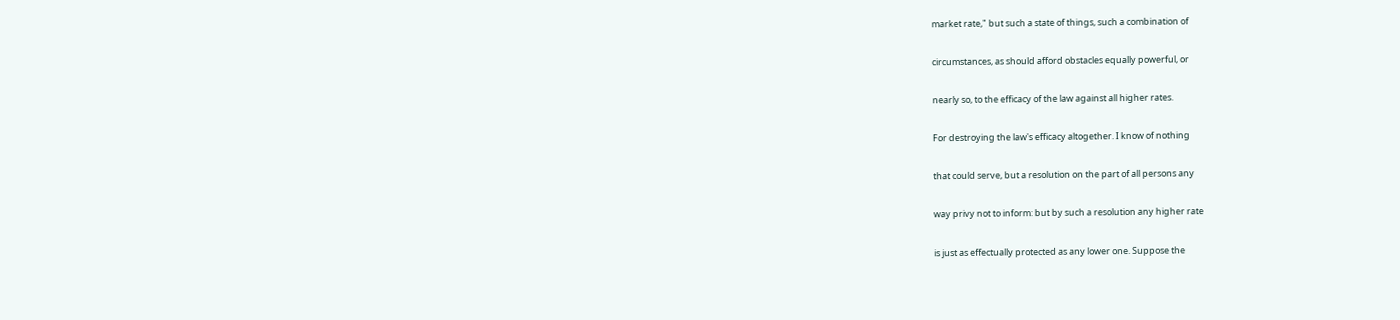market rate," but such a state of things, such a combination of

circumstances, as should afford obstacles equally powerful, or

nearly so, to the efficacy of the law against all higher rates.

For destroying the law's efficacy altogether. I know of nothing

that could serve, but a resolution on the part of all persons any

way privy not to inform: but by such a resolution any higher rate

is just as effectually protected as any lower one. Suppose the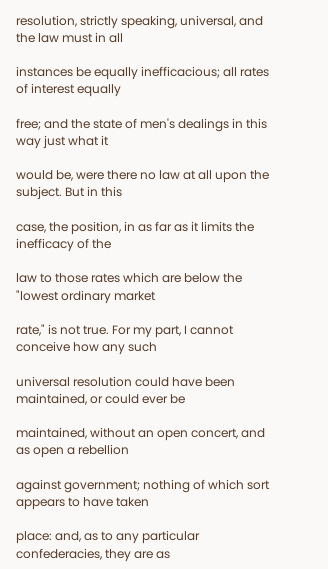resolution, strictly speaking, universal, and the law must in all

instances be equally inefficacious; all rates of interest equally

free; and the state of men's dealings in this way just what it

would be, were there no law at all upon the subject. But in this

case, the position, in as far as it limits the inefficacy of the

law to those rates which are below the "lowest ordinary market

rate," is not true. For my part, I cannot conceive how any such

universal resolution could have been maintained, or could ever be

maintained, without an open concert, and as open a rebellion

against government; nothing of which sort appears to have taken

place: and, as to any particular confederacies, they are as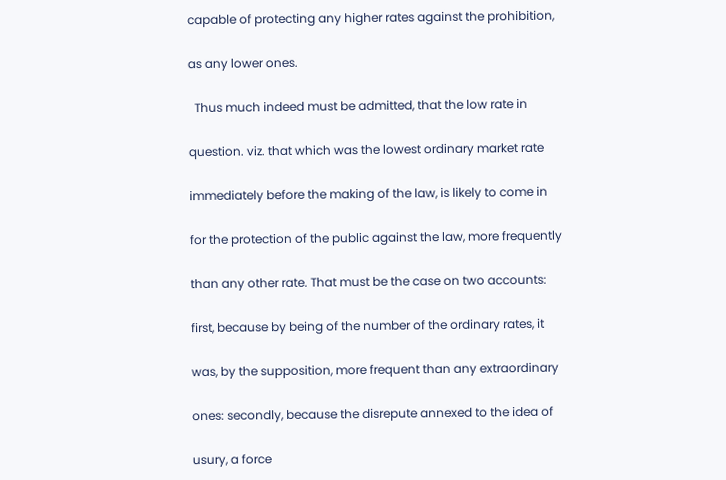capable of protecting any higher rates against the prohibition,

as any lower ones.

  Thus much indeed must be admitted, that the low rate in

question. viz. that which was the lowest ordinary market rate

immediately before the making of the law, is likely to come in

for the protection of the public against the law, more frequently

than any other rate. That must be the case on two accounts:

first, because by being of the number of the ordinary rates, it

was, by the supposition, more frequent than any extraordinary

ones: secondly, because the disrepute annexed to the idea of

usury, a force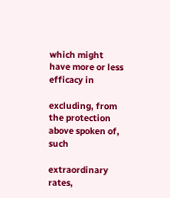which might have more or less efficacy in

excluding, from the protection above spoken of, such

extraordinary rates,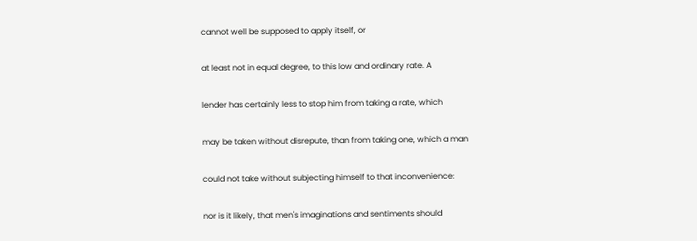cannot well be supposed to apply itself, or

at least not in equal degree, to this low and ordinary rate. A

lender has certainly less to stop him from taking a rate, which

may be taken without disrepute, than from taking one, which a man

could not take without subjecting himself to that inconvenience:

nor is it likely, that men's imaginations and sentiments should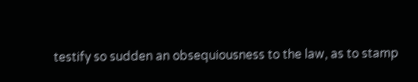testify so sudden an obsequiousness to the law, as to stamp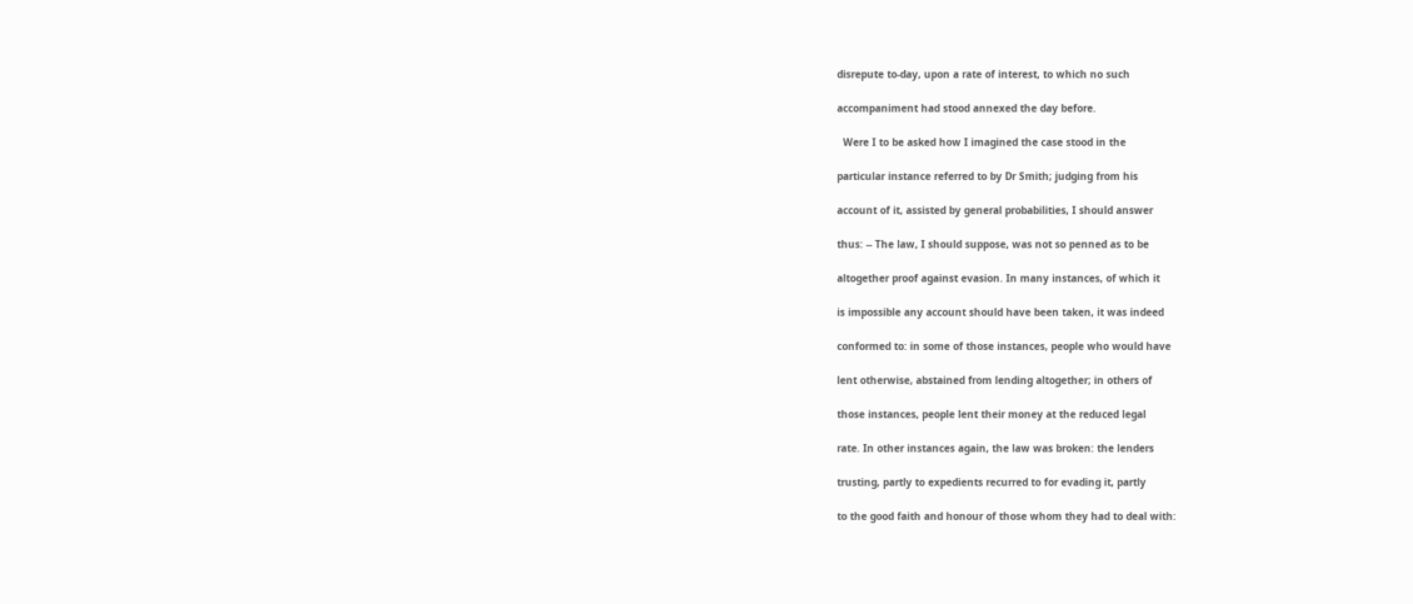disrepute to-day, upon a rate of interest, to which no such

accompaniment had stood annexed the day before.

  Were I to be asked how I imagined the case stood in the

particular instance referred to by Dr Smith; judging from his

account of it, assisted by general probabilities, I should answer

thus: -- The law, I should suppose, was not so penned as to be

altogether proof against evasion. In many instances, of which it

is impossible any account should have been taken, it was indeed

conformed to: in some of those instances, people who would have

lent otherwise, abstained from lending altogether; in others of

those instances, people lent their money at the reduced legal

rate. In other instances again, the law was broken: the lenders

trusting, partly to expedients recurred to for evading it, partly

to the good faith and honour of those whom they had to deal with: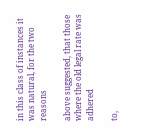in this class of instances it was natural, for the two reasons

above suggested, that those where the old legal rate was adhered

to,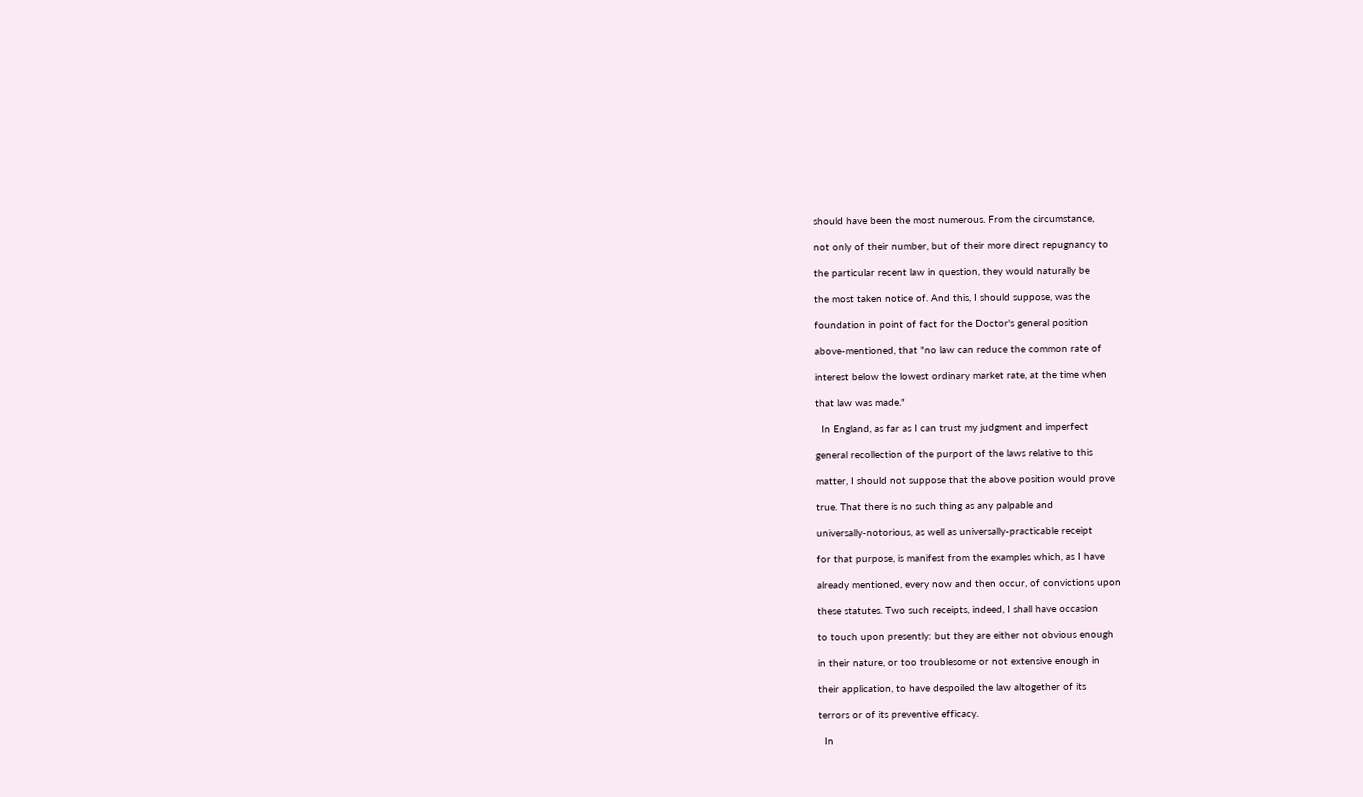should have been the most numerous. From the circumstance,

not only of their number, but of their more direct repugnancy to

the particular recent law in question, they would naturally be

the most taken notice of. And this, I should suppose, was the

foundation in point of fact for the Doctor's general position

above-mentioned, that "no law can reduce the common rate of

interest below the lowest ordinary market rate, at the time when

that law was made."

  In England, as far as I can trust my judgment and imperfect

general recollection of the purport of the laws relative to this

matter, I should not suppose that the above position would prove

true. That there is no such thing as any palpable and

universally-notorious, as well as universally-practicable receipt

for that purpose, is manifest from the examples which, as I have

already mentioned, every now and then occur, of convictions upon

these statutes. Two such receipts, indeed, I shall have occasion

to touch upon presently: but they are either not obvious enough

in their nature, or too troublesome or not extensive enough in

their application, to have despoiled the law altogether of its

terrors or of its preventive efficacy.

  In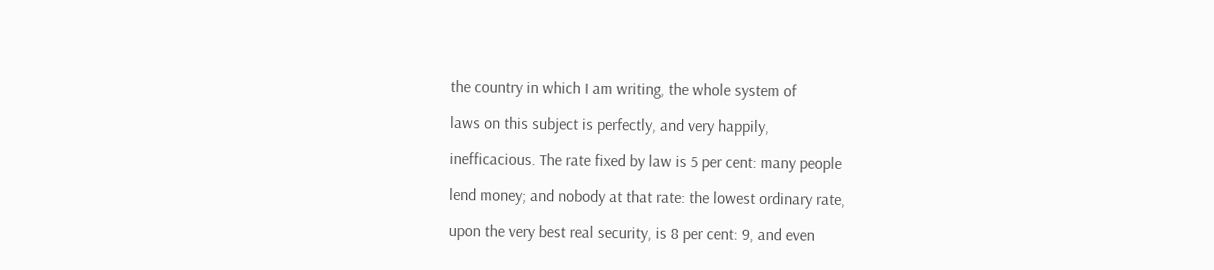the country in which I am writing, the whole system of

laws on this subject is perfectly, and very happily,

inefficacious. The rate fixed by law is 5 per cent: many people

lend money; and nobody at that rate: the lowest ordinary rate,

upon the very best real security, is 8 per cent: 9, and even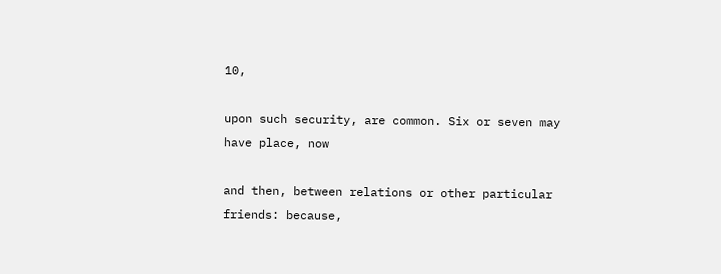10,

upon such security, are common. Six or seven may have place, now

and then, between relations or other particular friends: because,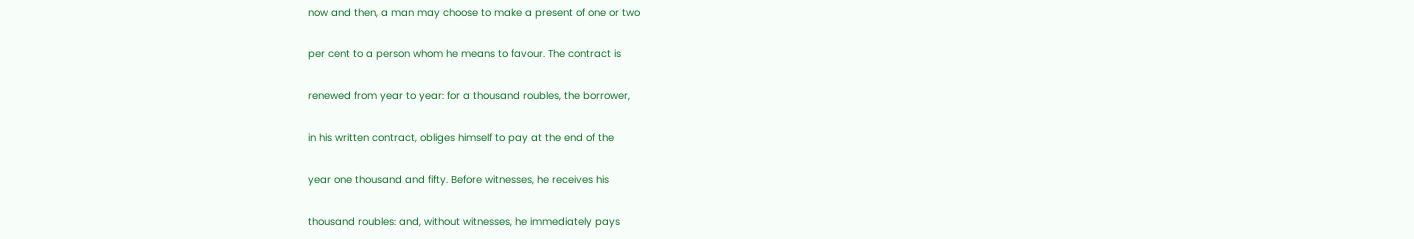now and then, a man may choose to make a present of one or two

per cent to a person whom he means to favour. The contract is

renewed from year to year: for a thousand roubles, the borrower,

in his written contract, obliges himself to pay at the end of the

year one thousand and fifty. Before witnesses, he receives his

thousand roubles: and, without witnesses, he immediately pays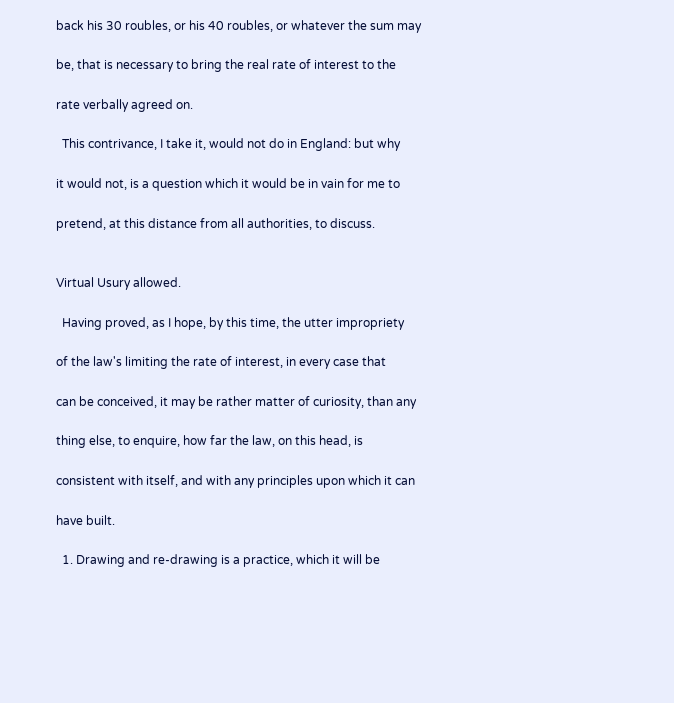back his 30 roubles, or his 40 roubles, or whatever the sum may

be, that is necessary to bring the real rate of interest to the

rate verbally agreed on.

  This contrivance, I take it, would not do in England: but why

it would not, is a question which it would be in vain for me to

pretend, at this distance from all authorities, to discuss.


Virtual Usury allowed.

  Having proved, as I hope, by this time, the utter impropriety

of the law's limiting the rate of interest, in every case that

can be conceived, it may be rather matter of curiosity, than any

thing else, to enquire, how far the law, on this head, is

consistent with itself, and with any principles upon which it can

have built.

  1. Drawing and re-drawing is a practice, which it will be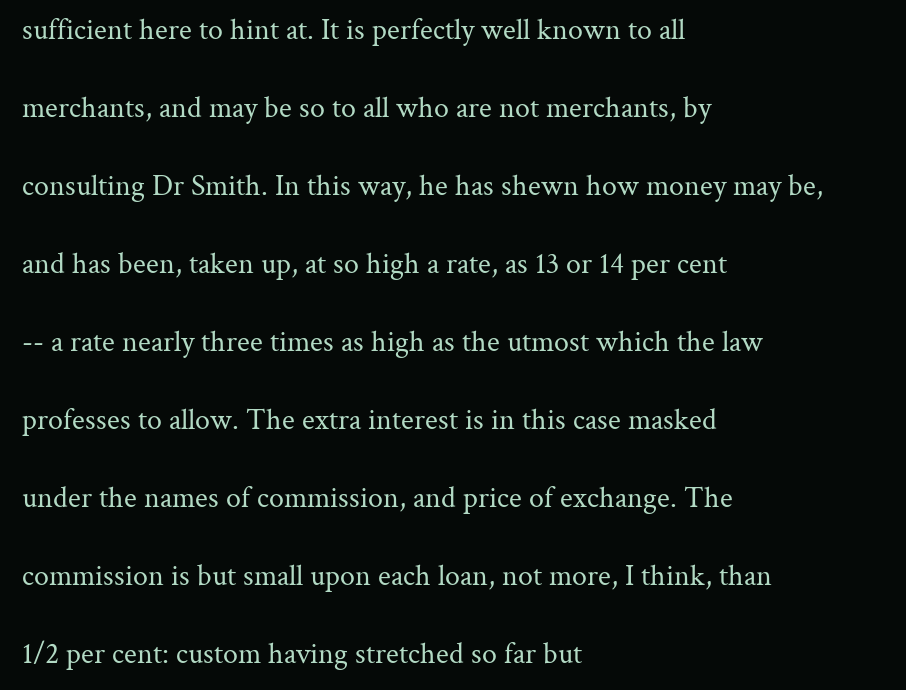sufficient here to hint at. It is perfectly well known to all

merchants, and may be so to all who are not merchants, by

consulting Dr Smith. In this way, he has shewn how money may be,

and has been, taken up, at so high a rate, as 13 or 14 per cent

-- a rate nearly three times as high as the utmost which the law

professes to allow. The extra interest is in this case masked

under the names of commission, and price of exchange. The

commission is but small upon each loan, not more, I think, than

1/2 per cent: custom having stretched so far but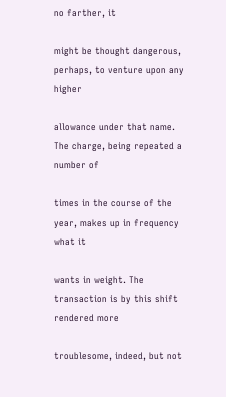no farther, it

might be thought dangerous, perhaps, to venture upon any higher

allowance under that name. The charge, being repeated a number of

times in the course of the year, makes up in frequency what it

wants in weight. The transaction is by this shift rendered more

troublesome, indeed, but not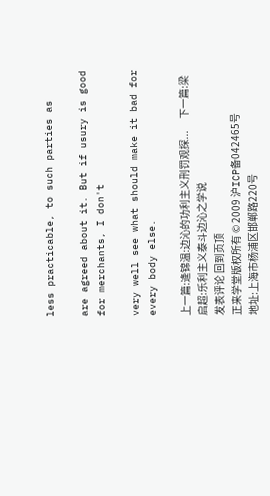less practicable, to such parties as

are agreed about it. But if usury is good for merchants, I don't

very well see what should make it bad for every body else.

上一篇:逄锦温:边沁的功利主义刑罚观探...      下一篇:梁启超:乐利主义泰斗边沁之学说
发表评论 回到页顶
正来学堂版权所有 © 2009 沪ICP备042465号
地址:上海市杨浦区邯郸路220号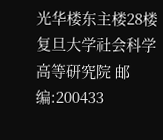光华楼东主楼28楼复旦大学社会科学高等研究院 邮编:200433